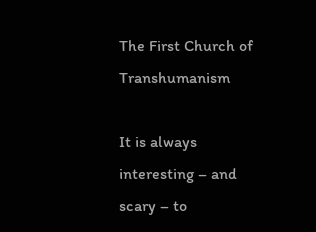The First Church of Transhumanism

It is always interesting – and scary – to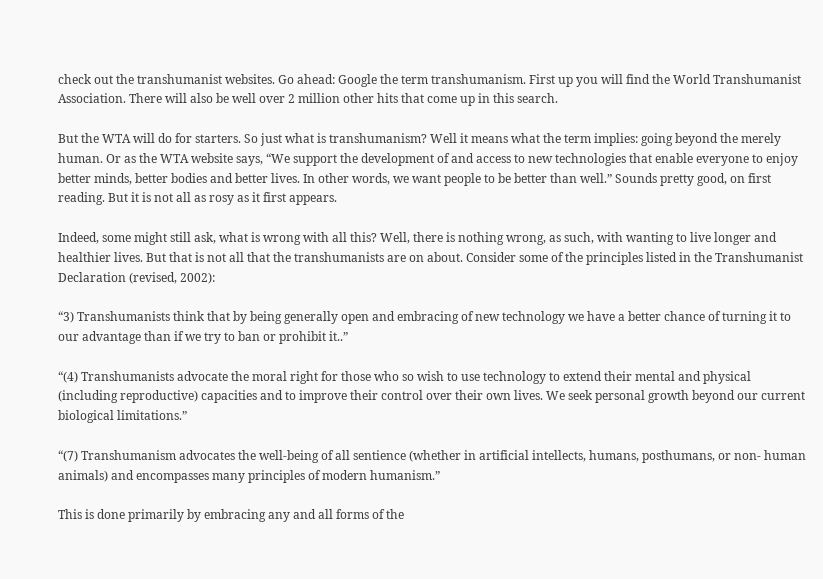check out the transhumanist websites. Go ahead: Google the term transhumanism. First up you will find the World Transhumanist Association. There will also be well over 2 million other hits that come up in this search.

But the WTA will do for starters. So just what is transhumanism? Well it means what the term implies: going beyond the merely human. Or as the WTA website says, “We support the development of and access to new technologies that enable everyone to enjoy better minds, better bodies and better lives. In other words, we want people to be better than well.” Sounds pretty good, on first reading. But it is not all as rosy as it first appears.

Indeed, some might still ask, what is wrong with all this? Well, there is nothing wrong, as such, with wanting to live longer and healthier lives. But that is not all that the transhumanists are on about. Consider some of the principles listed in the Transhumanist Declaration (revised, 2002):

“3) Transhumanists think that by being generally open and embracing of new technology we have a better chance of turning it to our advantage than if we try to ban or prohibit it..”

“(4) Transhumanists advocate the moral right for those who so wish to use technology to extend their mental and physical (including reproductive) capacities and to improve their control over their own lives. We seek personal growth beyond our current biological limitations.”

“(7) Transhumanism advocates the well-being of all sentience (whether in artificial intellects, humans, posthumans, or non- human animals) and encompasses many principles of modern humanism.”

This is done primarily by embracing any and all forms of the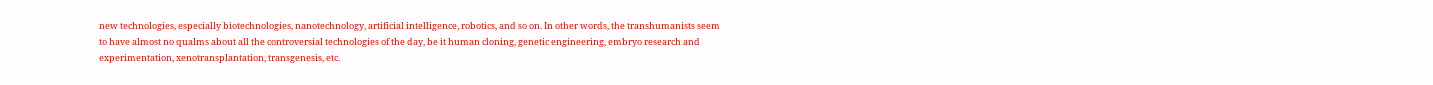new technologies, especially biotechnologies, nanotechnology, artificial intelligence, robotics, and so on. In other words, the transhumanists seem to have almost no qualms about all the controversial technologies of the day, be it human cloning, genetic engineering, embryo research and experimentation, xenotransplantation, transgenesis, etc.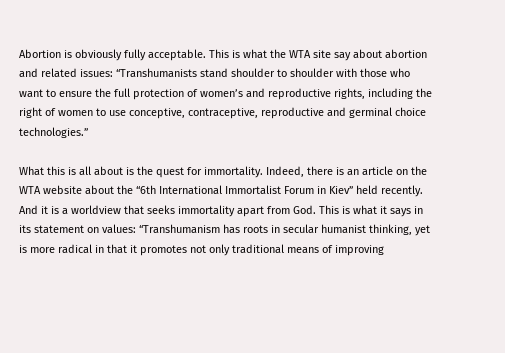Abortion is obviously fully acceptable. This is what the WTA site say about abortion and related issues: “Transhumanists stand shoulder to shoulder with those who want to ensure the full protection of women’s and reproductive rights, including the right of women to use conceptive, contraceptive, reproductive and germinal choice technologies.”

What this is all about is the quest for immortality. Indeed, there is an article on the WTA website about the “6th International Immortalist Forum in Kiev” held recently. And it is a worldview that seeks immortality apart from God. This is what it says in its statement on values: “Transhumanism has roots in secular humanist thinking, yet is more radical in that it promotes not only traditional means of improving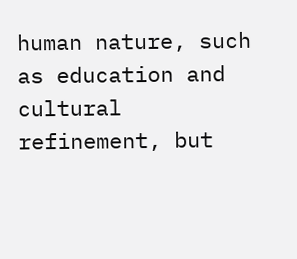human nature, such as education and cultural refinement, but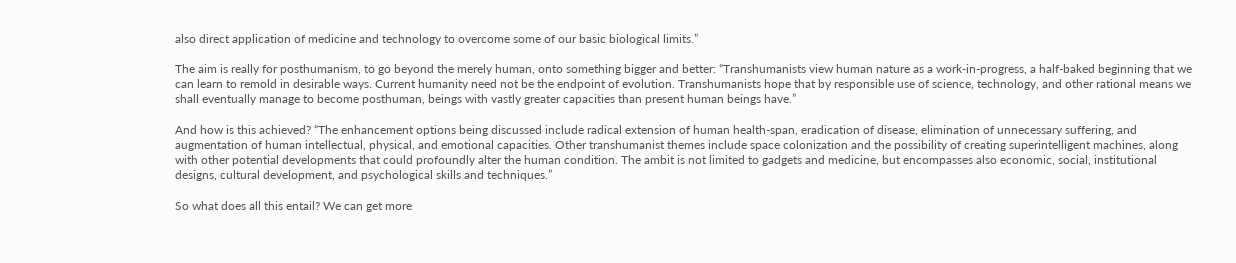also direct application of medicine and technology to overcome some of our basic biological limits.”

The aim is really for posthumanism, to go beyond the merely human, onto something bigger and better: “Transhumanists view human nature as a work-in-progress, a half-baked beginning that we can learn to remold in desirable ways. Current humanity need not be the endpoint of evolution. Transhumanists hope that by responsible use of science, technology, and other rational means we shall eventually manage to become posthuman, beings with vastly greater capacities than present human beings have.”

And how is this achieved? “The enhancement options being discussed include radical extension of human health-span, eradication of disease, elimination of unnecessary suffering, and augmentation of human intellectual, physical, and emotional capacities. Other transhumanist themes include space colonization and the possibility of creating superintelligent machines, along with other potential developments that could profoundly alter the human condition. The ambit is not limited to gadgets and medicine, but encompasses also economic, social, institutional designs, cultural development, and psychological skills and techniques.”

So what does all this entail? We can get more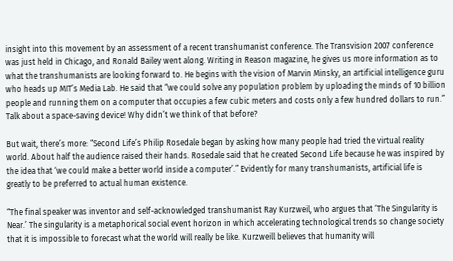insight into this movement by an assessment of a recent transhumanist conference. The Transvision 2007 conference was just held in Chicago, and Ronald Bailey went along. Writing in Reason magazine, he gives us more information as to what the transhumanists are looking forward to. He begins with the vision of Marvin Minsky, an artificial intelligence guru who heads up MIT’s Media Lab. He said that “we could solve any population problem by uploading the minds of 10 billion people and running them on a computer that occupies a few cubic meters and costs only a few hundred dollars to run.” Talk about a space-saving device! Why didn’t we think of that before?

But wait, there’s more: “Second Life’s Philip Rosedale began by asking how many people had tried the virtual reality world. About half the audience raised their hands. Rosedale said that he created Second Life because he was inspired by the idea that ‘we could make a better world inside a computer’.” Evidently for many transhumanists, artificial life is greatly to be preferred to actual human existence.

“The final speaker was inventor and self-acknowledged transhumanist Ray Kurzweil, who argues that ‘The Singularity is Near.’ The singularity is a metaphorical social event horizon in which accelerating technological trends so change society that it is impossible to forecast what the world will really be like. Kurzweill believes that humanity will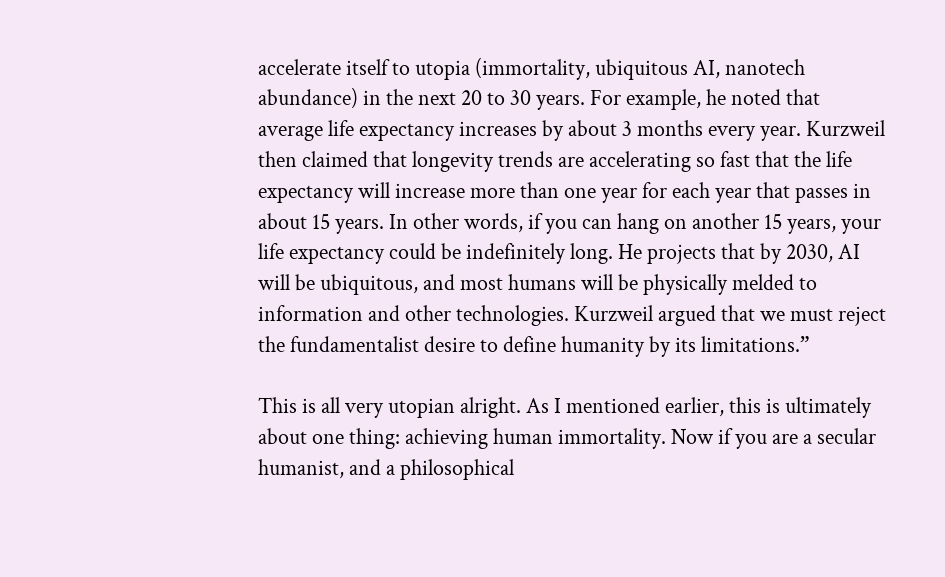accelerate itself to utopia (immortality, ubiquitous AI, nanotech abundance) in the next 20 to 30 years. For example, he noted that average life expectancy increases by about 3 months every year. Kurzweil then claimed that longevity trends are accelerating so fast that the life expectancy will increase more than one year for each year that passes in about 15 years. In other words, if you can hang on another 15 years, your life expectancy could be indefinitely long. He projects that by 2030, AI will be ubiquitous, and most humans will be physically melded to information and other technologies. Kurzweil argued that we must reject the fundamentalist desire to define humanity by its limitations.”

This is all very utopian alright. As I mentioned earlier, this is ultimately about one thing: achieving human immortality. Now if you are a secular humanist, and a philosophical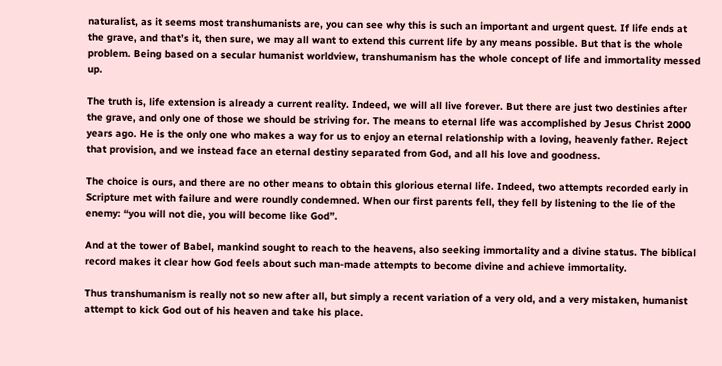naturalist, as it seems most transhumanists are, you can see why this is such an important and urgent quest. If life ends at the grave, and that’s it, then sure, we may all want to extend this current life by any means possible. But that is the whole problem. Being based on a secular humanist worldview, transhumanism has the whole concept of life and immortality messed up.

The truth is, life extension is already a current reality. Indeed, we will all live forever. But there are just two destinies after the grave, and only one of those we should be striving for. The means to eternal life was accomplished by Jesus Christ 2000 years ago. He is the only one who makes a way for us to enjoy an eternal relationship with a loving, heavenly father. Reject that provision, and we instead face an eternal destiny separated from God, and all his love and goodness.

The choice is ours, and there are no other means to obtain this glorious eternal life. Indeed, two attempts recorded early in Scripture met with failure and were roundly condemned. When our first parents fell, they fell by listening to the lie of the enemy: “you will not die, you will become like God”.

And at the tower of Babel, mankind sought to reach to the heavens, also seeking immortality and a divine status. The biblical record makes it clear how God feels about such man-made attempts to become divine and achieve immortality.

Thus transhumanism is really not so new after all, but simply a recent variation of a very old, and a very mistaken, humanist attempt to kick God out of his heaven and take his place.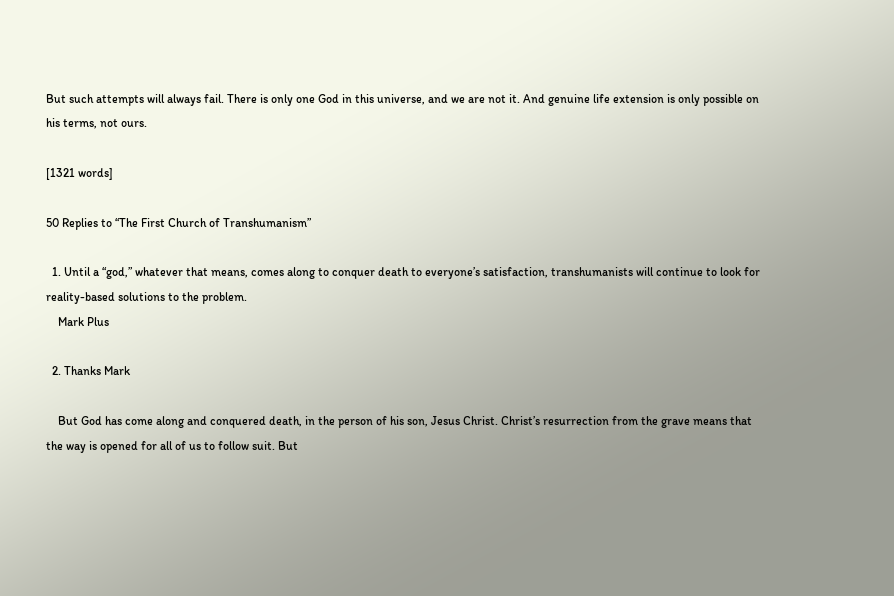But such attempts will always fail. There is only one God in this universe, and we are not it. And genuine life extension is only possible on his terms, not ours.

[1321 words]

50 Replies to “The First Church of Transhumanism”

  1. Until a “god,” whatever that means, comes along to conquer death to everyone’s satisfaction, transhumanists will continue to look for reality-based solutions to the problem.
    Mark Plus

  2. Thanks Mark

    But God has come along and conquered death, in the person of his son, Jesus Christ. Christ’s resurrection from the grave means that the way is opened for all of us to follow suit. But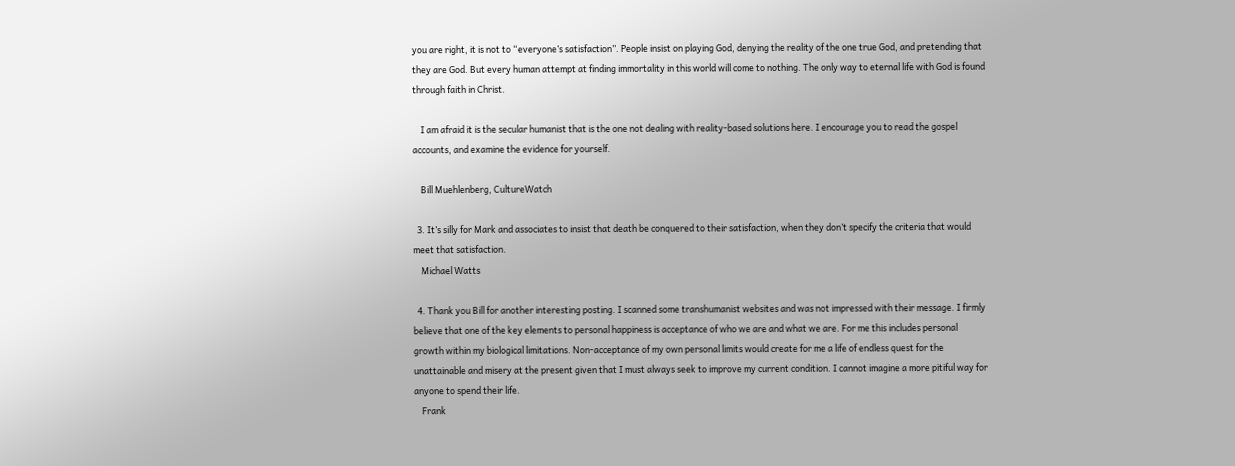you are right, it is not to “everyone’s satisfaction”. People insist on playing God, denying the reality of the one true God, and pretending that they are God. But every human attempt at finding immortality in this world will come to nothing. The only way to eternal life with God is found through faith in Christ.

    I am afraid it is the secular humanist that is the one not dealing with reality-based solutions here. I encourage you to read the gospel accounts, and examine the evidence for yourself.

    Bill Muehlenberg, CultureWatch

  3. It’s silly for Mark and associates to insist that death be conquered to their satisfaction, when they don’t specify the criteria that would meet that satisfaction.
    Michael Watts

  4. Thank you Bill for another interesting posting. I scanned some transhumanist websites and was not impressed with their message. I firmly believe that one of the key elements to personal happiness is acceptance of who we are and what we are. For me this includes personal growth within my biological limitations. Non-acceptance of my own personal limits would create for me a life of endless quest for the unattainable and misery at the present given that I must always seek to improve my current condition. I cannot imagine a more pitiful way for anyone to spend their life.
    Frank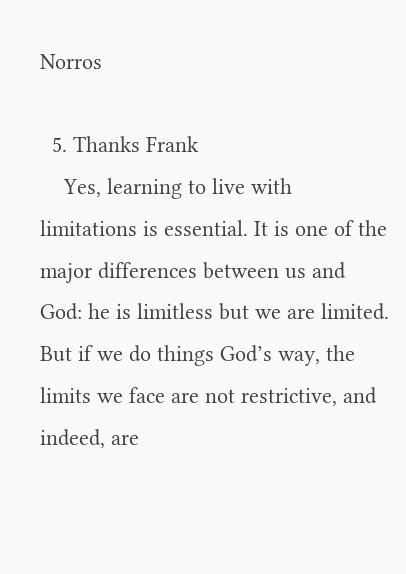Norros

  5. Thanks Frank
    Yes, learning to live with limitations is essential. It is one of the major differences between us and God: he is limitless but we are limited. But if we do things God’s way, the limits we face are not restrictive, and indeed, are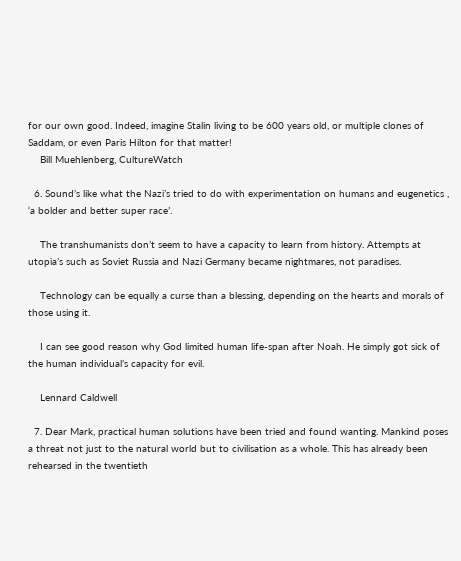for our own good. Indeed, imagine Stalin living to be 600 years old, or multiple clones of Saddam, or even Paris Hilton for that matter!
    Bill Muehlenberg, CultureWatch

  6. Sound’s like what the Nazi’s tried to do with experimentation on humans and eugenetics , ‘a bolder and better super race’.

    The transhumanists don’t seem to have a capacity to learn from history. Attempts at utopia’s such as Soviet Russia and Nazi Germany became nightmares, not paradises.

    Technology can be equally a curse than a blessing, depending on the hearts and morals of those using it.

    I can see good reason why God limited human life-span after Noah. He simply got sick of the human individual’s capacity for evil.

    Lennard Caldwell

  7. Dear Mark, practical human solutions have been tried and found wanting. Mankind poses a threat not just to the natural world but to civilisation as a whole. This has already been rehearsed in the twentieth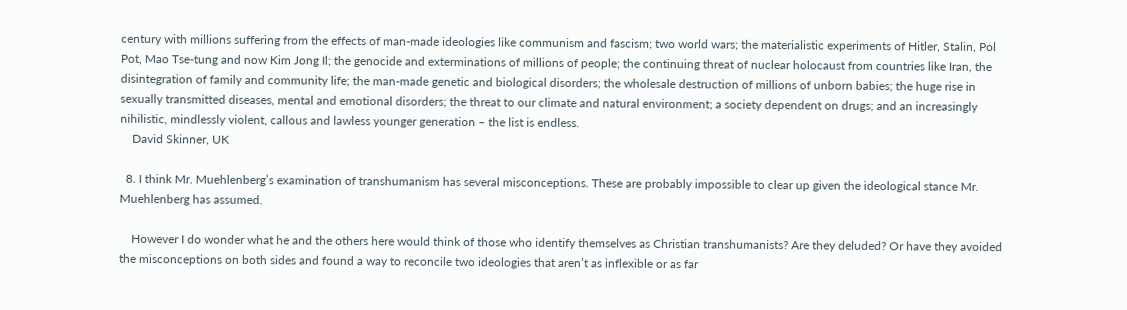century with millions suffering from the effects of man-made ideologies like communism and fascism; two world wars; the materialistic experiments of Hitler, Stalin, Pol Pot, Mao Tse-tung and now Kim Jong Il; the genocide and exterminations of millions of people; the continuing threat of nuclear holocaust from countries like Iran, the disintegration of family and community life; the man-made genetic and biological disorders; the wholesale destruction of millions of unborn babies; the huge rise in sexually transmitted diseases, mental and emotional disorders; the threat to our climate and natural environment; a society dependent on drugs; and an increasingly nihilistic, mindlessly violent, callous and lawless younger generation – the list is endless.
    David Skinner, UK

  8. I think Mr. Muehlenberg’s examination of transhumanism has several misconceptions. These are probably impossible to clear up given the ideological stance Mr. Muehlenberg has assumed.

    However I do wonder what he and the others here would think of those who identify themselves as Christian transhumanists? Are they deluded? Or have they avoided the misconceptions on both sides and found a way to reconcile two ideologies that aren’t as inflexible or as far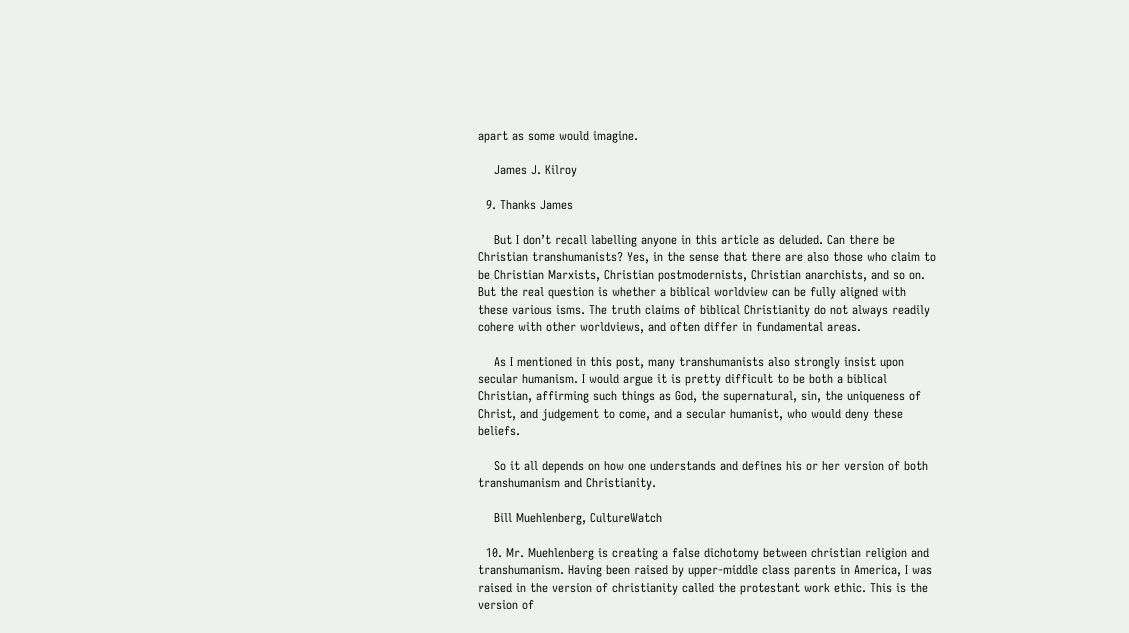apart as some would imagine.

    James J. Kilroy

  9. Thanks James

    But I don’t recall labelling anyone in this article as deluded. Can there be Christian transhumanists? Yes, in the sense that there are also those who claim to be Christian Marxists, Christian postmodernists, Christian anarchists, and so on. But the real question is whether a biblical worldview can be fully aligned with these various isms. The truth claims of biblical Christianity do not always readily cohere with other worldviews, and often differ in fundamental areas.

    As I mentioned in this post, many transhumanists also strongly insist upon secular humanism. I would argue it is pretty difficult to be both a biblical Christian, affirming such things as God, the supernatural, sin, the uniqueness of Christ, and judgement to come, and a secular humanist, who would deny these beliefs.

    So it all depends on how one understands and defines his or her version of both transhumanism and Christianity.

    Bill Muehlenberg, CultureWatch

  10. Mr. Muehlenberg is creating a false dichotomy between christian religion and transhumanism. Having been raised by upper-middle class parents in America, I was raised in the version of christianity called the protestant work ethic. This is the version of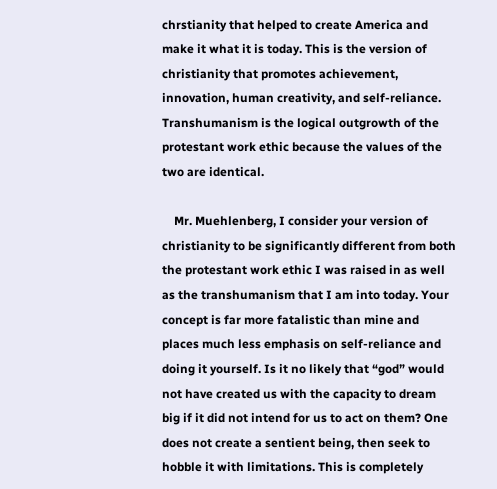chrstianity that helped to create America and make it what it is today. This is the version of christianity that promotes achievement, innovation, human creativity, and self-reliance. Transhumanism is the logical outgrowth of the protestant work ethic because the values of the two are identical.

    Mr. Muehlenberg, I consider your version of christianity to be significantly different from both the protestant work ethic I was raised in as well as the transhumanism that I am into today. Your concept is far more fatalistic than mine and places much less emphasis on self-reliance and doing it yourself. Is it no likely that “god” would not have created us with the capacity to dream big if it did not intend for us to act on them? One does not create a sentient being, then seek to hobble it with limitations. This is completely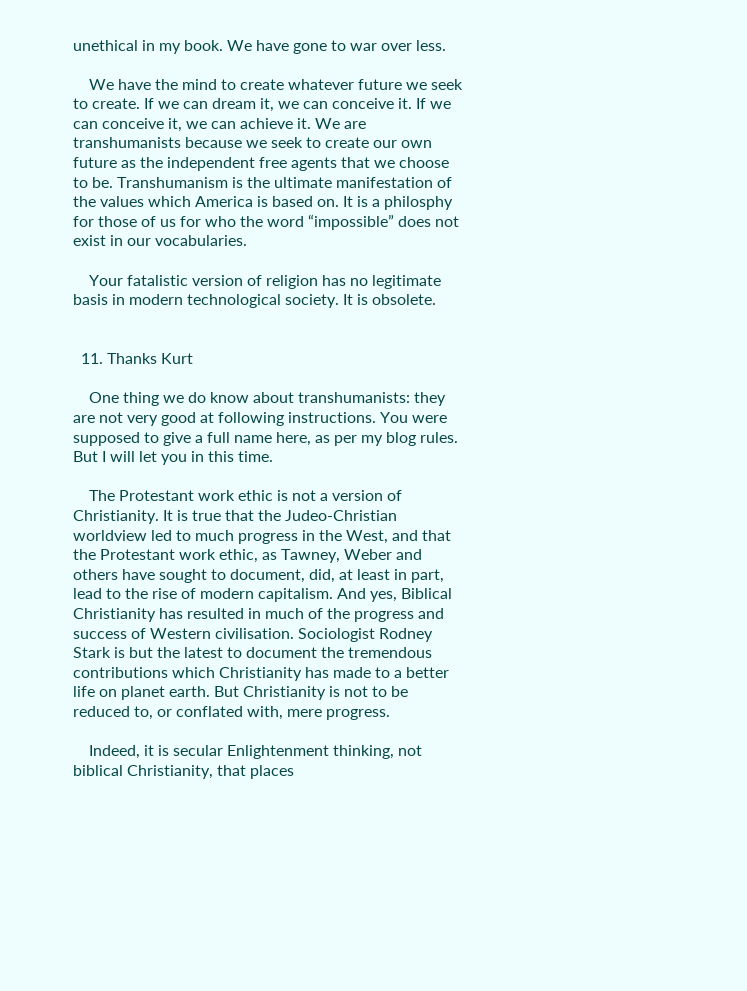unethical in my book. We have gone to war over less.

    We have the mind to create whatever future we seek to create. If we can dream it, we can conceive it. If we can conceive it, we can achieve it. We are transhumanists because we seek to create our own future as the independent free agents that we choose to be. Transhumanism is the ultimate manifestation of the values which America is based on. It is a philosphy for those of us for who the word “impossible” does not exist in our vocabularies.

    Your fatalistic version of religion has no legitimate basis in modern technological society. It is obsolete.


  11. Thanks Kurt

    One thing we do know about transhumanists: they are not very good at following instructions. You were supposed to give a full name here, as per my blog rules. But I will let you in this time.

    The Protestant work ethic is not a version of Christianity. It is true that the Judeo-Christian worldview led to much progress in the West, and that the Protestant work ethic, as Tawney, Weber and others have sought to document, did, at least in part, lead to the rise of modern capitalism. And yes, Biblical Christianity has resulted in much of the progress and success of Western civilisation. Sociologist Rodney Stark is but the latest to document the tremendous contributions which Christianity has made to a better life on planet earth. But Christianity is not to be reduced to, or conflated with, mere progress.

    Indeed, it is secular Enlightenment thinking, not biblical Christianity, that places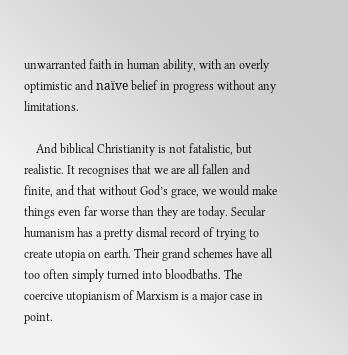unwarranted faith in human ability, with an overly optimistic and naïve belief in progress without any limitations.

    And biblical Christianity is not fatalistic, but realistic. It recognises that we are all fallen and finite, and that without God’s grace, we would make things even far worse than they are today. Secular humanism has a pretty dismal record of trying to create utopia on earth. Their grand schemes have all too often simply turned into bloodbaths. The coercive utopianism of Marxism is a major case in point.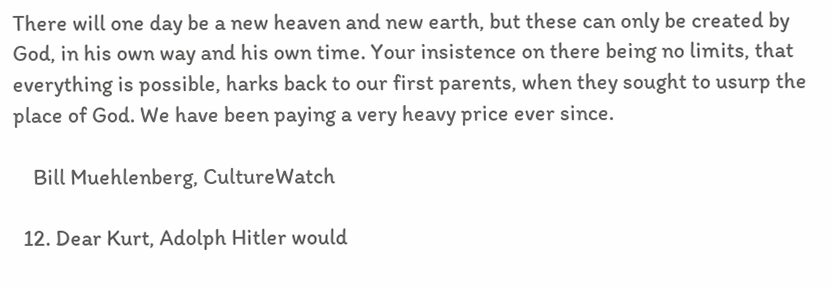There will one day be a new heaven and new earth, but these can only be created by God, in his own way and his own time. Your insistence on there being no limits, that everything is possible, harks back to our first parents, when they sought to usurp the place of God. We have been paying a very heavy price ever since.

    Bill Muehlenberg, CultureWatch

  12. Dear Kurt, Adolph Hitler would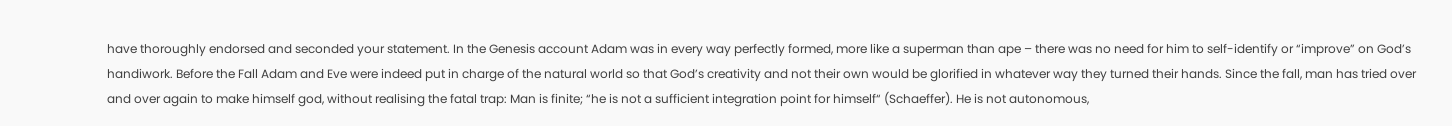have thoroughly endorsed and seconded your statement. In the Genesis account Adam was in every way perfectly formed, more like a superman than ape – there was no need for him to self-identify or “improve” on God’s handiwork. Before the Fall Adam and Eve were indeed put in charge of the natural world so that God’s creativity and not their own would be glorified in whatever way they turned their hands. Since the fall, man has tried over and over again to make himself god, without realising the fatal trap: Man is finite; “he is not a sufficient integration point for himself“ (Schaeffer). He is not autonomous,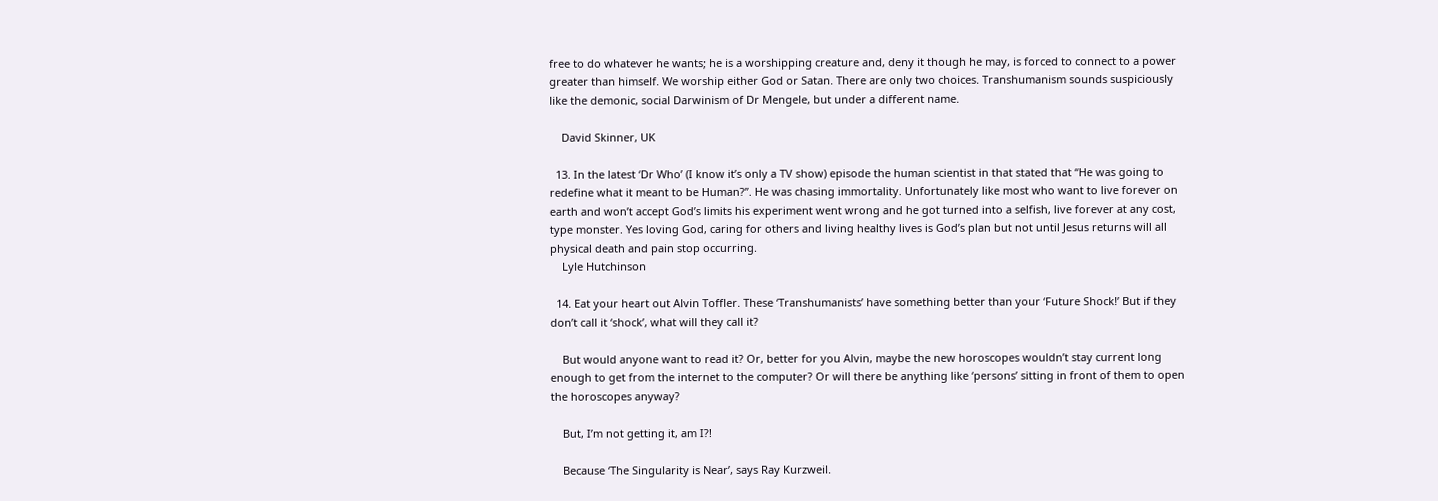free to do whatever he wants; he is a worshipping creature and, deny it though he may, is forced to connect to a power greater than himself. We worship either God or Satan. There are only two choices. Transhumanism sounds suspiciously like the demonic, social Darwinism of Dr Mengele, but under a different name.

    David Skinner, UK

  13. In the latest ‘Dr Who’ (I know it’s only a TV show) episode the human scientist in that stated that “He was going to redefine what it meant to be Human?”. He was chasing immortality. Unfortunately like most who want to live forever on earth and won’t accept God’s limits his experiment went wrong and he got turned into a selfish, live forever at any cost, type monster. Yes loving God, caring for others and living healthy lives is God’s plan but not until Jesus returns will all physical death and pain stop occurring.
    Lyle Hutchinson

  14. Eat your heart out Alvin Toffler. These ‘Transhumanists’ have something better than your ‘Future Shock!’ But if they don’t call it ‘shock’, what will they call it?

    But would anyone want to read it? Or, better for you Alvin, maybe the new horoscopes wouldn’t stay current long enough to get from the internet to the computer? Or will there be anything like ‘persons’ sitting in front of them to open the horoscopes anyway?

    But, I’m not getting it, am I?!

    Because ‘The Singularity is Near’, says Ray Kurzweil.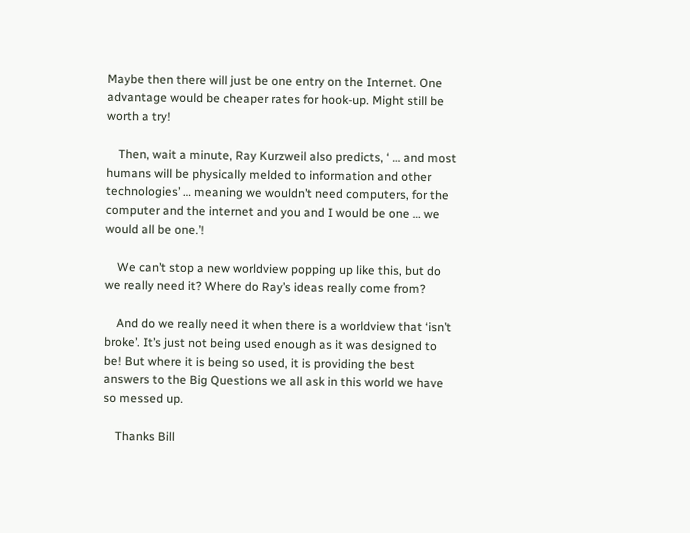Maybe then there will just be one entry on the Internet. One advantage would be cheaper rates for hook-up. Might still be worth a try!

    Then, wait a minute, Ray Kurzweil also predicts, ‘ … and most humans will be physically melded to information and other technologies’ … meaning we wouldn’t need computers, for the computer and the internet and you and I would be one … we would all be one.’!

    We can’t stop a new worldview popping up like this, but do we really need it? Where do Ray’s ideas really come from?

    And do we really need it when there is a worldview that ‘isn’t broke’. It’s just not being used enough as it was designed to be! But where it is being so used, it is providing the best answers to the Big Questions we all ask in this world we have so messed up.

    Thanks Bill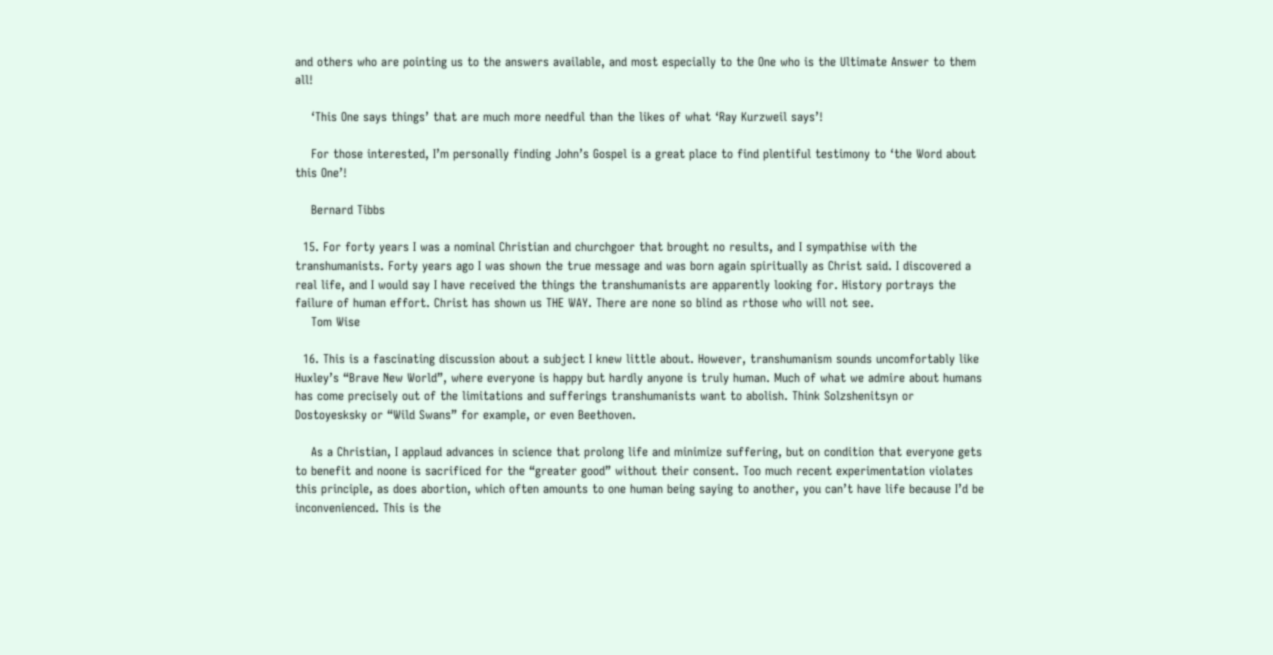and others who are pointing us to the answers available, and most especially to the One who is the Ultimate Answer to them all!

    ‘This One says things’ that are much more needful than the likes of what ‘Ray Kurzweil says’!

    For those interested, I’m personally finding John’s Gospel is a great place to find plentiful testimony to ‘the Word about this One’!

    Bernard Tibbs

  15. For forty years I was a nominal Christian and churchgoer that brought no results, and I sympathise with the transhumanists. Forty years ago I was shown the true message and was born again spiritually as Christ said. I discovered a real life, and I would say I have received the things the transhumanists are apparently looking for. History portrays the failure of human effort. Christ has shown us THE WAY. There are none so blind as rthose who will not see.
    Tom Wise

  16. This is a fascinating discussion about a subject I knew little about. However, transhumanism sounds uncomfortably like Huxley’s “Brave New World”, where everyone is happy but hardly anyone is truly human. Much of what we admire about humans has come precisely out of the limitations and sufferings transhumanists want to abolish. Think Solzshenitsyn or Dostoyesksky or “Wild Swans” for example, or even Beethoven.

    As a Christian, I applaud advances in science that prolong life and minimize suffering, but on condition that everyone gets to benefit and noone is sacrificed for the “greater good” without their consent. Too much recent experimentation violates this principle, as does abortion, which often amounts to one human being saying to another, you can’t have life because I’d be inconvenienced. This is the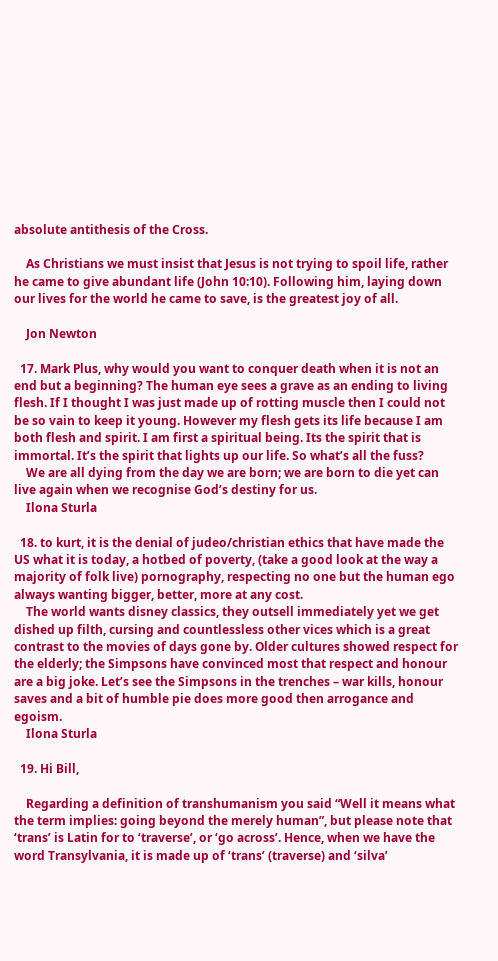absolute antithesis of the Cross.

    As Christians we must insist that Jesus is not trying to spoil life, rather he came to give abundant life (John 10:10). Following him, laying down our lives for the world he came to save, is the greatest joy of all.

    Jon Newton

  17. Mark Plus, why would you want to conquer death when it is not an end but a beginning? The human eye sees a grave as an ending to living flesh. If I thought I was just made up of rotting muscle then I could not be so vain to keep it young. However my flesh gets its life because I am both flesh and spirit. I am first a spiritual being. Its the spirit that is immortal. It’s the spirit that lights up our life. So what’s all the fuss?
    We are all dying from the day we are born; we are born to die yet can live again when we recognise God’s destiny for us.
    Ilona Sturla

  18. to kurt, it is the denial of judeo/christian ethics that have made the US what it is today, a hotbed of poverty, (take a good look at the way a majority of folk live) pornography, respecting no one but the human ego always wanting bigger, better, more at any cost.
    The world wants disney classics, they outsell immediately yet we get dished up filth, cursing and countlessless other vices which is a great contrast to the movies of days gone by. Older cultures showed respect for the elderly; the Simpsons have convinced most that respect and honour are a big joke. Let’s see the Simpsons in the trenches – war kills, honour saves and a bit of humble pie does more good then arrogance and egoism.
    Ilona Sturla

  19. Hi Bill,

    Regarding a definition of transhumanism you said “Well it means what the term implies: going beyond the merely human”, but please note that ‘trans’ is Latin for to ‘traverse’, or ‘go across’. Hence, when we have the word Transylvania, it is made up of ‘trans’ (traverse) and ‘silva’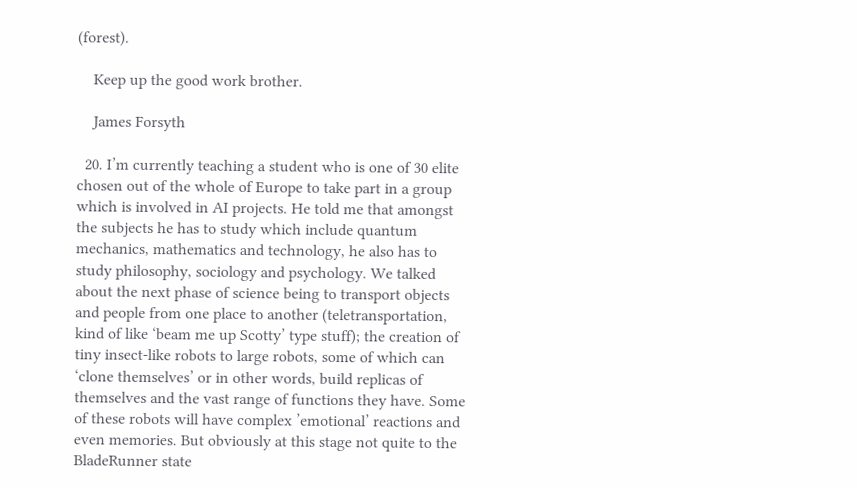(forest).

    Keep up the good work brother.

    James Forsyth

  20. I’m currently teaching a student who is one of 30 elite chosen out of the whole of Europe to take part in a group which is involved in AI projects. He told me that amongst the subjects he has to study which include quantum mechanics, mathematics and technology, he also has to study philosophy, sociology and psychology. We talked about the next phase of science being to transport objects and people from one place to another (teletransportation, kind of like ‘beam me up Scotty’ type stuff); the creation of tiny insect-like robots to large robots, some of which can ‘clone themselves’ or in other words, build replicas of themselves and the vast range of functions they have. Some of these robots will have complex ’emotional’ reactions and even memories. But obviously at this stage not quite to the BladeRunner state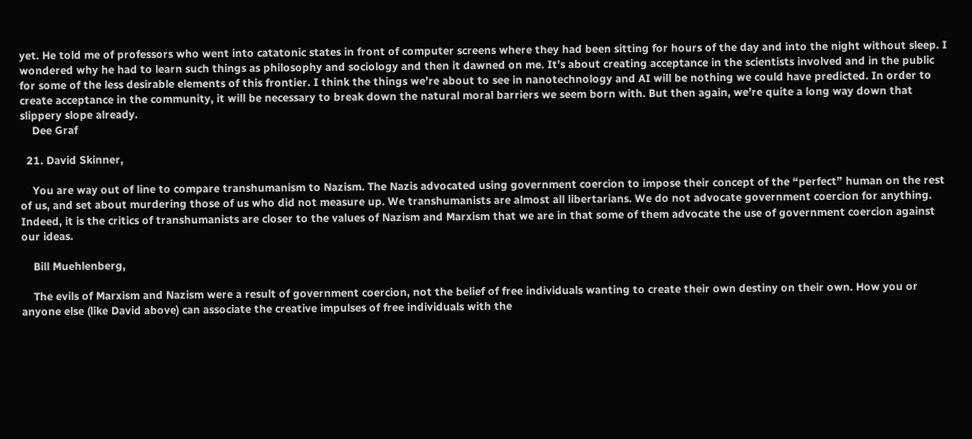yet. He told me of professors who went into catatonic states in front of computer screens where they had been sitting for hours of the day and into the night without sleep. I wondered why he had to learn such things as philosophy and sociology and then it dawned on me. It’s about creating acceptance in the scientists involved and in the public for some of the less desirable elements of this frontier. I think the things we’re about to see in nanotechnology and AI will be nothing we could have predicted. In order to create acceptance in the community, it will be necessary to break down the natural moral barriers we seem born with. But then again, we’re quite a long way down that slippery slope already.
    Dee Graf

  21. David Skinner,

    You are way out of line to compare transhumanism to Nazism. The Nazis advocated using government coercion to impose their concept of the “perfect” human on the rest of us, and set about murdering those of us who did not measure up. We transhumanists are almost all libertarians. We do not advocate government coercion for anything. Indeed, it is the critics of transhumanists are closer to the values of Nazism and Marxism that we are in that some of them advocate the use of government coercion against our ideas.

    Bill Muehlenberg,

    The evils of Marxism and Nazism were a result of government coercion, not the belief of free individuals wanting to create their own destiny on their own. How you or anyone else (like David above) can associate the creative impulses of free individuals with the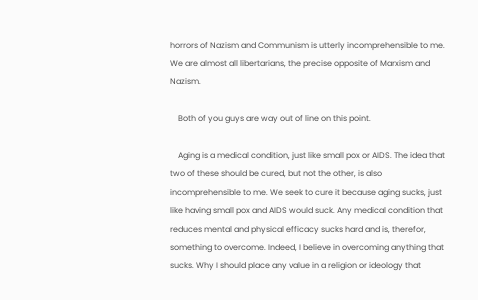horrors of Nazism and Communism is utterly incomprehensible to me. We are almost all libertarians, the precise opposite of Marxism and Nazism.

    Both of you guys are way out of line on this point.

    Aging is a medical condition, just like small pox or AIDS. The idea that two of these should be cured, but not the other, is also incomprehensible to me. We seek to cure it because aging sucks, just like having small pox and AIDS would suck. Any medical condition that reduces mental and physical efficacy sucks hard and is, therefor, something to overcome. Indeed, I believe in overcoming anything that sucks. Why I should place any value in a religion or ideology that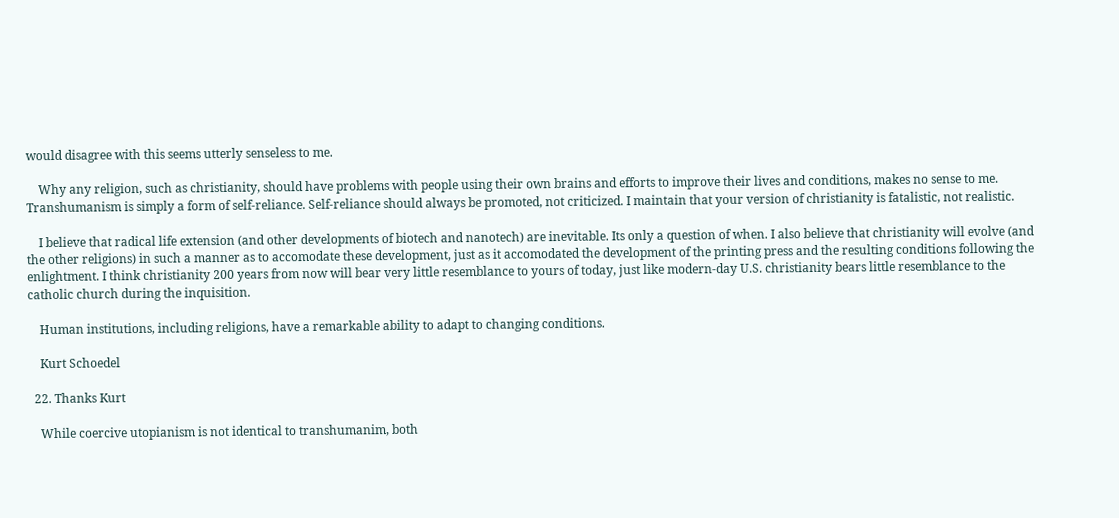would disagree with this seems utterly senseless to me.

    Why any religion, such as christianity, should have problems with people using their own brains and efforts to improve their lives and conditions, makes no sense to me. Transhumanism is simply a form of self-reliance. Self-reliance should always be promoted, not criticized. I maintain that your version of christianity is fatalistic, not realistic.

    I believe that radical life extension (and other developments of biotech and nanotech) are inevitable. Its only a question of when. I also believe that christianity will evolve (and the other religions) in such a manner as to accomodate these development, just as it accomodated the development of the printing press and the resulting conditions following the enlightment. I think christianity 200 years from now will bear very little resemblance to yours of today, just like modern-day U.S. christianity bears little resemblance to the catholic church during the inquisition.

    Human institutions, including religions, have a remarkable ability to adapt to changing conditions.

    Kurt Schoedel

  22. Thanks Kurt

    While coercive utopianism is not identical to transhumanim, both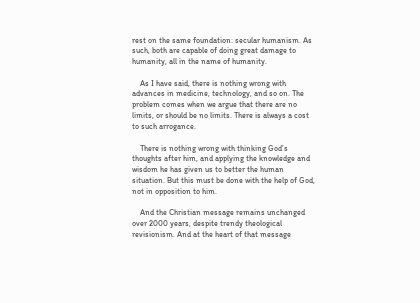rest on the same foundation: secular humanism. As such, both are capable of doing great damage to humanity, all in the name of humanity.

    As I have said, there is nothing wrong with advances in medicine, technology, and so on. The problem comes when we argue that there are no limits, or should be no limits. There is always a cost to such arrogance.

    There is nothing wrong with thinking God’s thoughts after him, and applying the knowledge and wisdom he has given us to better the human situation. But this must be done with the help of God, not in opposition to him.

    And the Christian message remains unchanged over 2000 years, despite trendy theological revisionism. And at the heart of that message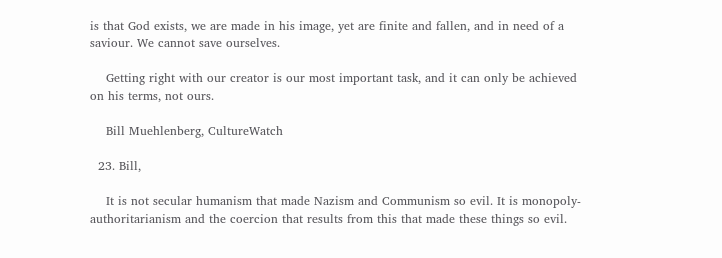is that God exists, we are made in his image, yet are finite and fallen, and in need of a saviour. We cannot save ourselves.

    Getting right with our creator is our most important task, and it can only be achieved on his terms, not ours.

    Bill Muehlenberg, CultureWatch

  23. Bill,

    It is not secular humanism that made Nazism and Communism so evil. It is monopoly-authoritarianism and the coercion that results from this that made these things so evil.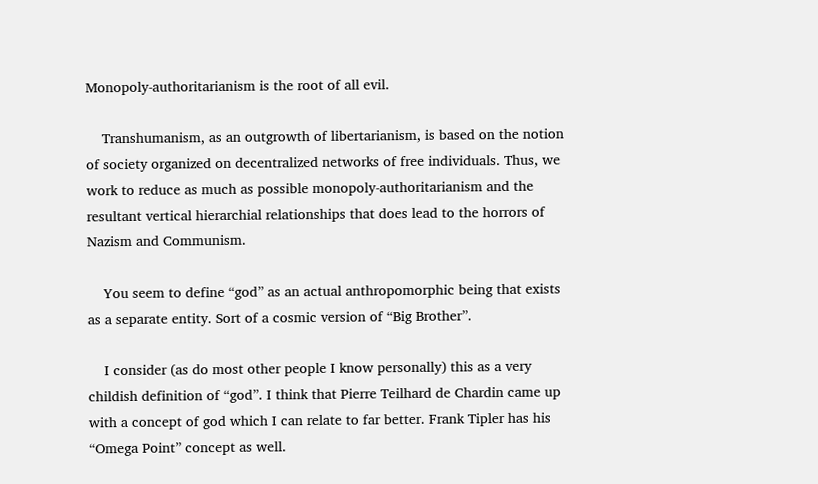Monopoly-authoritarianism is the root of all evil.

    Transhumanism, as an outgrowth of libertarianism, is based on the notion of society organized on decentralized networks of free individuals. Thus, we work to reduce as much as possible monopoly-authoritarianism and the resultant vertical hierarchial relationships that does lead to the horrors of Nazism and Communism.

    You seem to define “god” as an actual anthropomorphic being that exists as a separate entity. Sort of a cosmic version of “Big Brother”.

    I consider (as do most other people I know personally) this as a very childish definition of “god”. I think that Pierre Teilhard de Chardin came up with a concept of god which I can relate to far better. Frank Tipler has his “Omega Point” concept as well.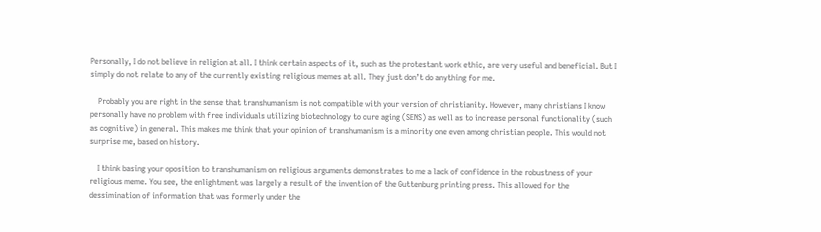Personally, I do not believe in religion at all. I think certain aspects of it, such as the protestant work ethic, are very useful and beneficial. But I simply do not relate to any of the currently existing religious memes at all. They just don’t do anything for me.

    Probably you are right in the sense that transhumanism is not compatible with your version of christianity. However, many christians I know personally have no problem with free individuals utilizing biotechnology to cure aging (SENS) as well as to increase personal functionality (such as cognitive) in general. This makes me think that your opinion of transhumanism is a minority one even among christian people. This would not surprise me, based on history.

    I think basing your oposition to transhumanism on religious arguments demonstrates to me a lack of confidence in the robustness of your religious meme. You see, the enlightment was largely a result of the invention of the Guttenburg printing press. This allowed for the dessimination of information that was formerly under the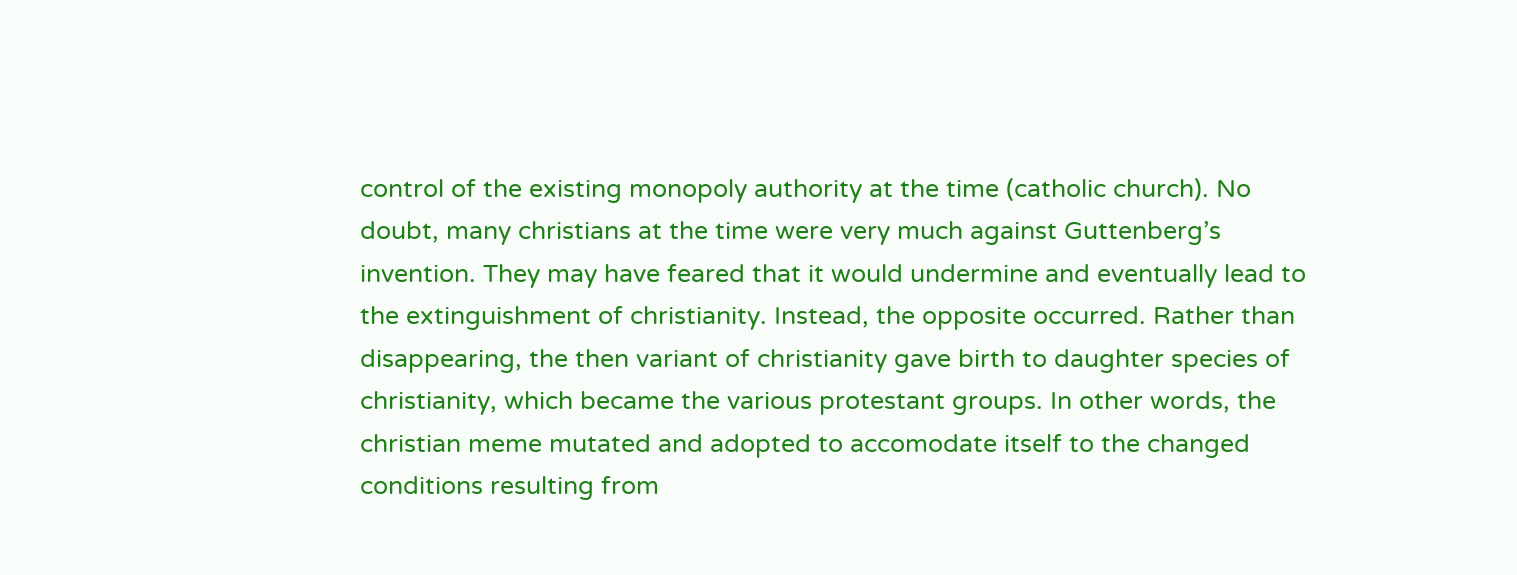control of the existing monopoly authority at the time (catholic church). No doubt, many christians at the time were very much against Guttenberg’s invention. They may have feared that it would undermine and eventually lead to the extinguishment of christianity. Instead, the opposite occurred. Rather than disappearing, the then variant of christianity gave birth to daughter species of christianity, which became the various protestant groups. In other words, the christian meme mutated and adopted to accomodate itself to the changed conditions resulting from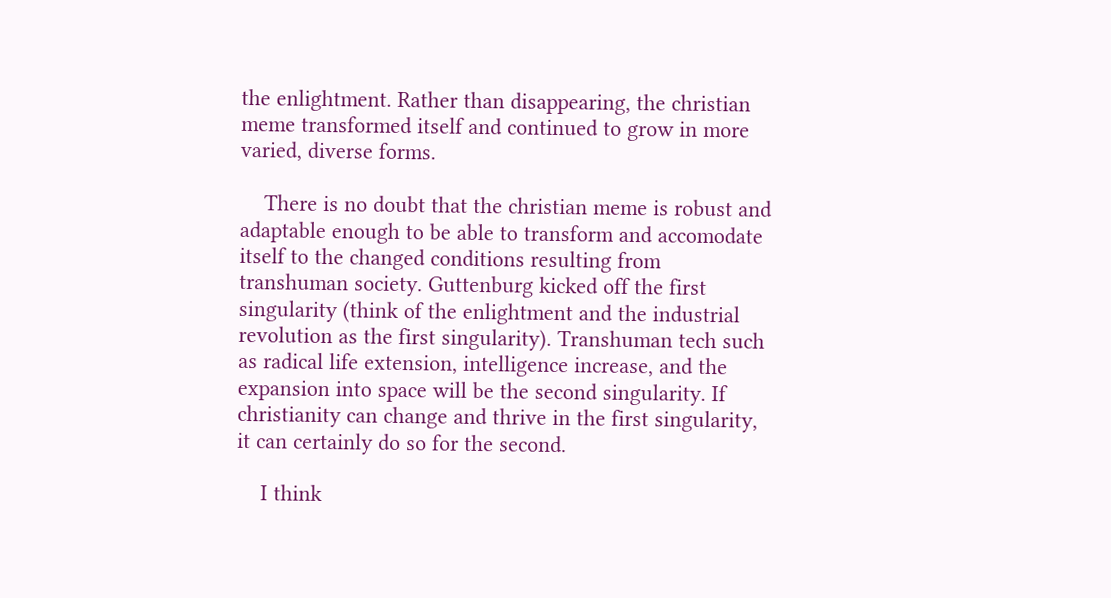the enlightment. Rather than disappearing, the christian meme transformed itself and continued to grow in more varied, diverse forms.

    There is no doubt that the christian meme is robust and adaptable enough to be able to transform and accomodate itself to the changed conditions resulting from transhuman society. Guttenburg kicked off the first singularity (think of the enlightment and the industrial revolution as the first singularity). Transhuman tech such as radical life extension, intelligence increase, and the expansion into space will be the second singularity. If christianity can change and thrive in the first singularity, it can certainly do so for the second.

    I think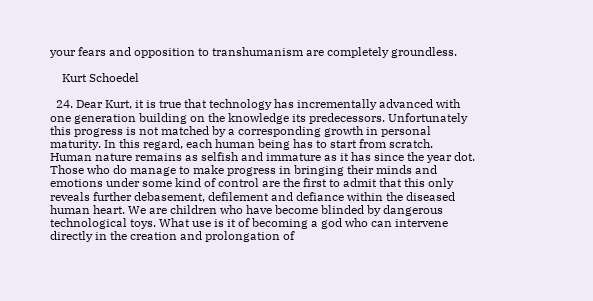your fears and opposition to transhumanism are completely groundless.

    Kurt Schoedel

  24. Dear Kurt, it is true that technology has incrementally advanced with one generation building on the knowledge its predecessors. Unfortunately this progress is not matched by a corresponding growth in personal maturity. In this regard, each human being has to start from scratch. Human nature remains as selfish and immature as it has since the year dot. Those who do manage to make progress in bringing their minds and emotions under some kind of control are the first to admit that this only reveals further debasement, defilement and defiance within the diseased human heart. We are children who have become blinded by dangerous technological toys. What use is it of becoming a god who can intervene directly in the creation and prolongation of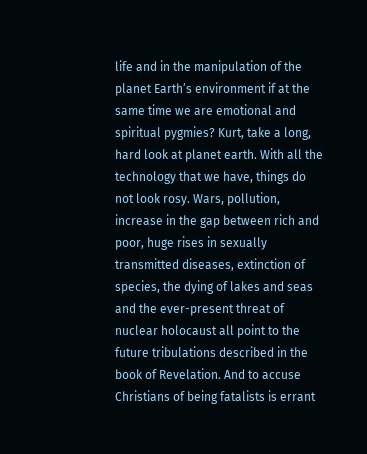life and in the manipulation of the planet Earth’s environment if at the same time we are emotional and spiritual pygmies? Kurt, take a long, hard look at planet earth. With all the technology that we have, things do not look rosy. Wars, pollution, increase in the gap between rich and poor, huge rises in sexually transmitted diseases, extinction of species, the dying of lakes and seas and the ever-present threat of nuclear holocaust all point to the future tribulations described in the book of Revelation. And to accuse Christians of being fatalists is errant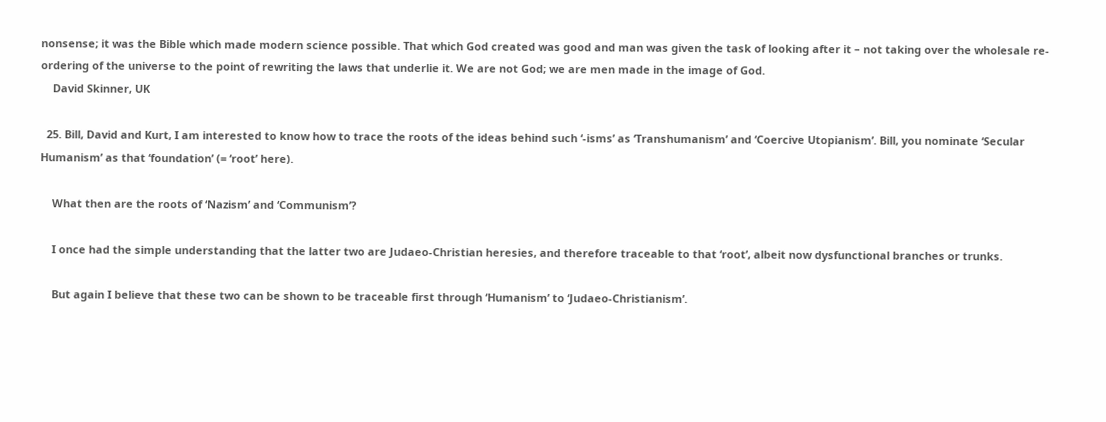nonsense; it was the Bible which made modern science possible. That which God created was good and man was given the task of looking after it – not taking over the wholesale re-ordering of the universe to the point of rewriting the laws that underlie it. We are not God; we are men made in the image of God.
    David Skinner, UK

  25. Bill, David and Kurt, I am interested to know how to trace the roots of the ideas behind such ‘-isms’ as ‘Transhumanism’ and ‘Coercive Utopianism’. Bill, you nominate ‘Secular Humanism’ as that ‘foundation’ (= ‘root’ here).

    What then are the roots of ‘Nazism’ and ‘Communism’?

    I once had the simple understanding that the latter two are Judaeo-Christian heresies, and therefore traceable to that ‘root’, albeit now dysfunctional branches or trunks.

    But again I believe that these two can be shown to be traceable first through ‘Humanism’ to ‘Judaeo-Christianism’.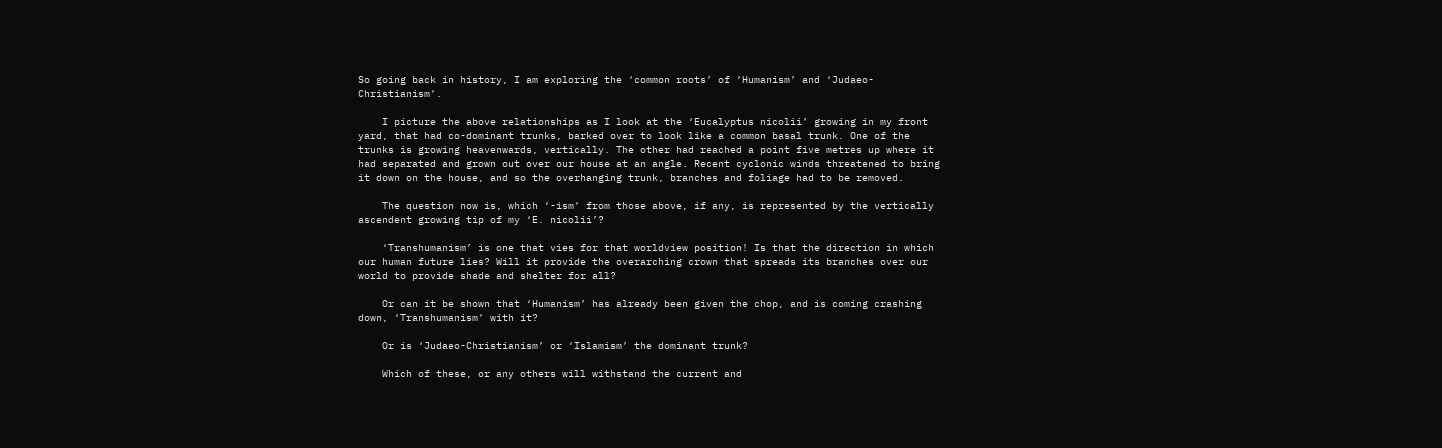So going back in history, I am exploring the ‘common roots’ of ‘Humanism’ and ‘Judaeo-Christianism’.

    I picture the above relationships as I look at the ‘Eucalyptus nicolii’ growing in my front yard, that had co-dominant trunks, barked over to look like a common basal trunk. One of the trunks is growing heavenwards, vertically. The other had reached a point five metres up where it had separated and grown out over our house at an angle. Recent cyclonic winds threatened to bring it down on the house, and so the overhanging trunk, branches and foliage had to be removed.

    The question now is, which ‘-ism’ from those above, if any, is represented by the vertically ascendent growing tip of my ‘E. nicolii’?

    ‘Transhumanism’ is one that vies for that worldview position! Is that the direction in which our human future lies? Will it provide the overarching crown that spreads its branches over our world to provide shade and shelter for all?

    Or can it be shown that ‘Humanism’ has already been given the chop, and is coming crashing down, ‘Transhumanism’ with it?

    Or is ‘Judaeo-Christianism’ or ‘Islamism’ the dominant trunk?

    Which of these, or any others will withstand the current and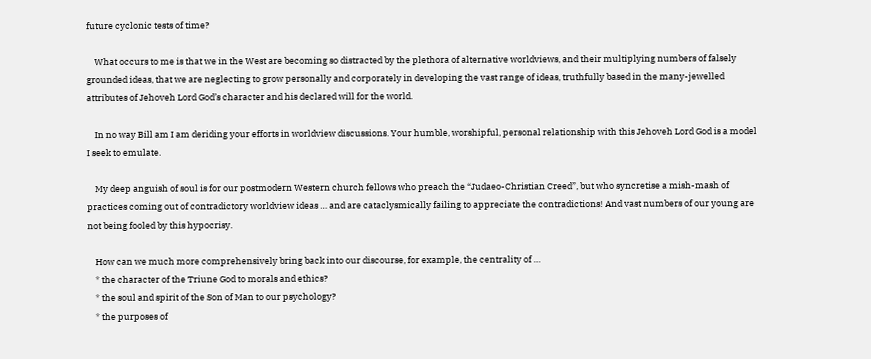future cyclonic tests of time?

    What occurs to me is that we in the West are becoming so distracted by the plethora of alternative worldviews, and their multiplying numbers of falsely grounded ideas, that we are neglecting to grow personally and corporately in developing the vast range of ideas, truthfully based in the many-jewelled attributes of Jehoveh Lord God’s character and his declared will for the world.

    In no way Bill am I am deriding your efforts in worldview discussions. Your humble, worshipful, personal relationship with this Jehoveh Lord God is a model I seek to emulate.

    My deep anguish of soul is for our postmodern Western church fellows who preach the “Judaeo-Christian Creed”, but who syncretise a mish-mash of practices coming out of contradictory worldview ideas … and are cataclysmically failing to appreciate the contradictions! And vast numbers of our young are not being fooled by this hypocrisy.

    How can we much more comprehensively bring back into our discourse, for example, the centrality of …
    * the character of the Triune God to morals and ethics?
    * the soul and spirit of the Son of Man to our psychology?
    * the purposes of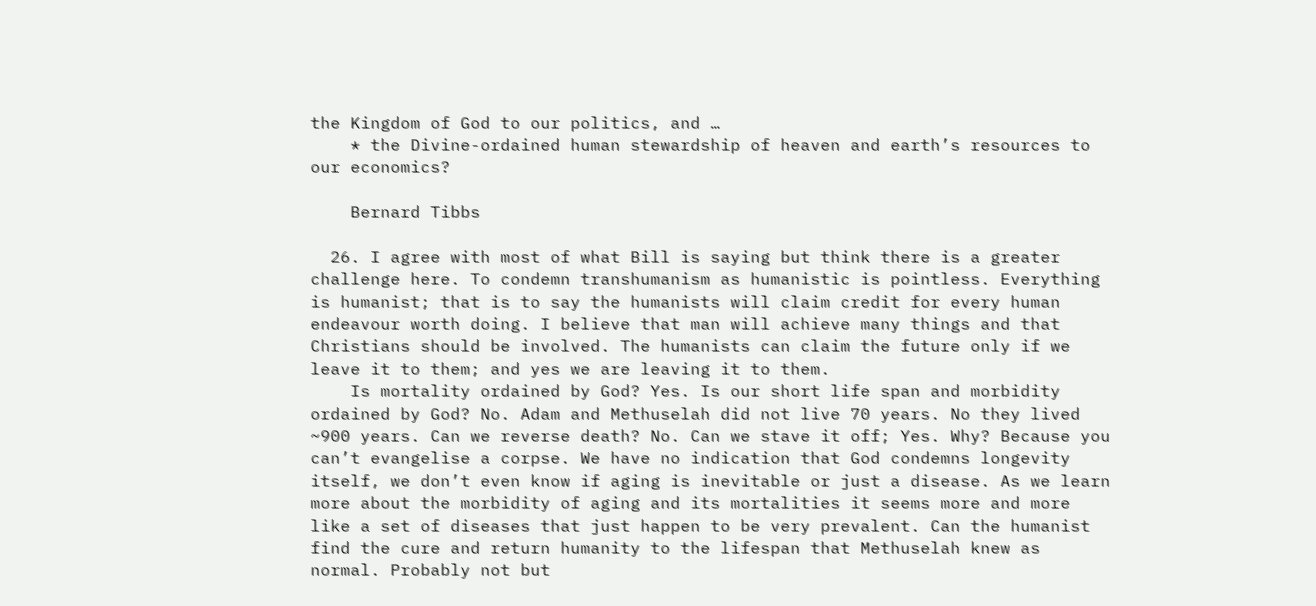the Kingdom of God to our politics, and …
    * the Divine-ordained human stewardship of heaven and earth’s resources to our economics?

    Bernard Tibbs

  26. I agree with most of what Bill is saying but think there is a greater challenge here. To condemn transhumanism as humanistic is pointless. Everything is humanist; that is to say the humanists will claim credit for every human endeavour worth doing. I believe that man will achieve many things and that Christians should be involved. The humanists can claim the future only if we leave it to them; and yes we are leaving it to them.
    Is mortality ordained by God? Yes. Is our short life span and morbidity ordained by God? No. Adam and Methuselah did not live 70 years. No they lived ~900 years. Can we reverse death? No. Can we stave it off; Yes. Why? Because you can’t evangelise a corpse. We have no indication that God condemns longevity itself, we don’t even know if aging is inevitable or just a disease. As we learn more about the morbidity of aging and its mortalities it seems more and more like a set of diseases that just happen to be very prevalent. Can the humanist find the cure and return humanity to the lifespan that Methuselah knew as normal. Probably not but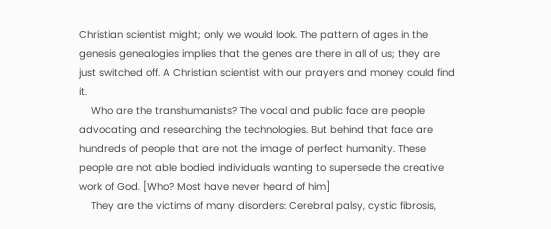Christian scientist might; only we would look. The pattern of ages in the genesis genealogies implies that the genes are there in all of us; they are just switched off. A Christian scientist with our prayers and money could find it.
    Who are the transhumanists? The vocal and public face are people advocating and researching the technologies. But behind that face are hundreds of people that are not the image of perfect humanity. These people are not able bodied individuals wanting to supersede the creative work of God. [Who? Most have never heard of him]
    They are the victims of many disorders: Cerebral palsy, cystic fibrosis,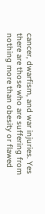cancer, dwarfism, and war injuries. Yes there are those who are suffering from nothing more than obesity or flawed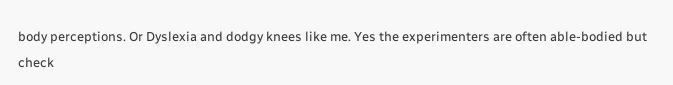body perceptions. Or Dyslexia and dodgy knees like me. Yes the experimenters are often able-bodied but check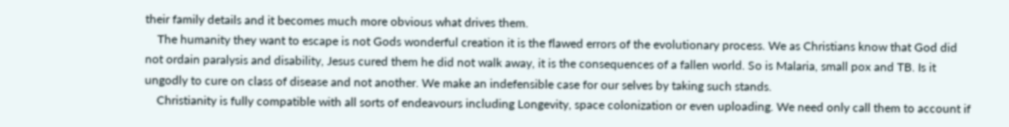their family details and it becomes much more obvious what drives them.
    The humanity they want to escape is not Gods wonderful creation it is the flawed errors of the evolutionary process. We as Christians know that God did not ordain paralysis and disability, Jesus cured them he did not walk away, it is the consequences of a fallen world. So is Malaria, small pox and TB. Is it ungodly to cure on class of disease and not another. We make an indefensible case for our selves by taking such stands.
    Christianity is fully compatible with all sorts of endeavours including Longevity, space colonization or even uploading. We need only call them to account if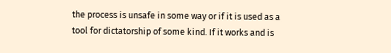the process is unsafe in some way or if it is used as a tool for dictatorship of some kind. If it works and is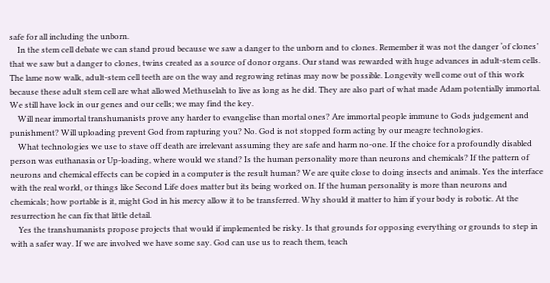safe for all including the unborn.
    In the stem cell debate we can stand proud because we saw a danger to the unborn and to clones. Remember it was not the danger ‘of clones’ that we saw but a danger to clones, twins created as a source of donor organs. Our stand was rewarded with huge advances in adult-stem cells. The lame now walk, adult-stem cell teeth are on the way and regrowing retinas may now be possible. Longevity well come out of this work because these adult stem cell are what allowed Methuselah to live as long as he did. They are also part of what made Adam potentially immortal. We still have lock in our genes and our cells; we may find the key.
    Will near immortal transhumanists prove any harder to evangelise than mortal ones? Are immortal people immune to Gods judgement and punishment? Will uploading prevent God from rapturing you? No. God is not stopped form acting by our meagre technologies.
    What technologies we use to stave off death are irrelevant assuming they are safe and harm no-one. If the choice for a profoundly disabled person was euthanasia or Up-loading, where would we stand? Is the human personality more than neurons and chemicals? If the pattern of neurons and chemical effects can be copied in a computer is the result human? We are quite close to doing insects and animals. Yes the interface with the real world, or things like Second Life does matter but its being worked on. If the human personality is more than neurons and chemicals; how portable is it, might God in his mercy allow it to be transferred. Why should it matter to him if your body is robotic. At the resurrection he can fix that little detail.
    Yes the transhumanists propose projects that would if implemented be risky. Is that grounds for opposing everything or grounds to step in with a safer way. If we are involved we have some say. God can use us to reach them, teach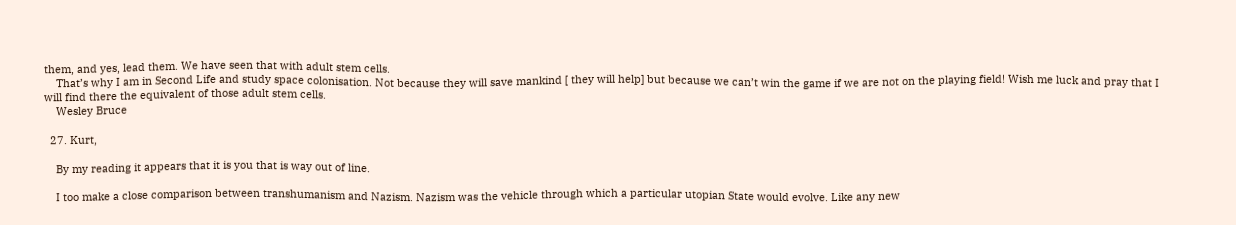them, and yes, lead them. We have seen that with adult stem cells.
    That’s why I am in Second Life and study space colonisation. Not because they will save mankind [ they will help] but because we can’t win the game if we are not on the playing field! Wish me luck and pray that I will find there the equivalent of those adult stem cells.
    Wesley Bruce

  27. Kurt,

    By my reading it appears that it is you that is way out of line.

    I too make a close comparison between transhumanism and Nazism. Nazism was the vehicle through which a particular utopian State would evolve. Like any new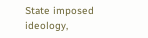State imposed ideology,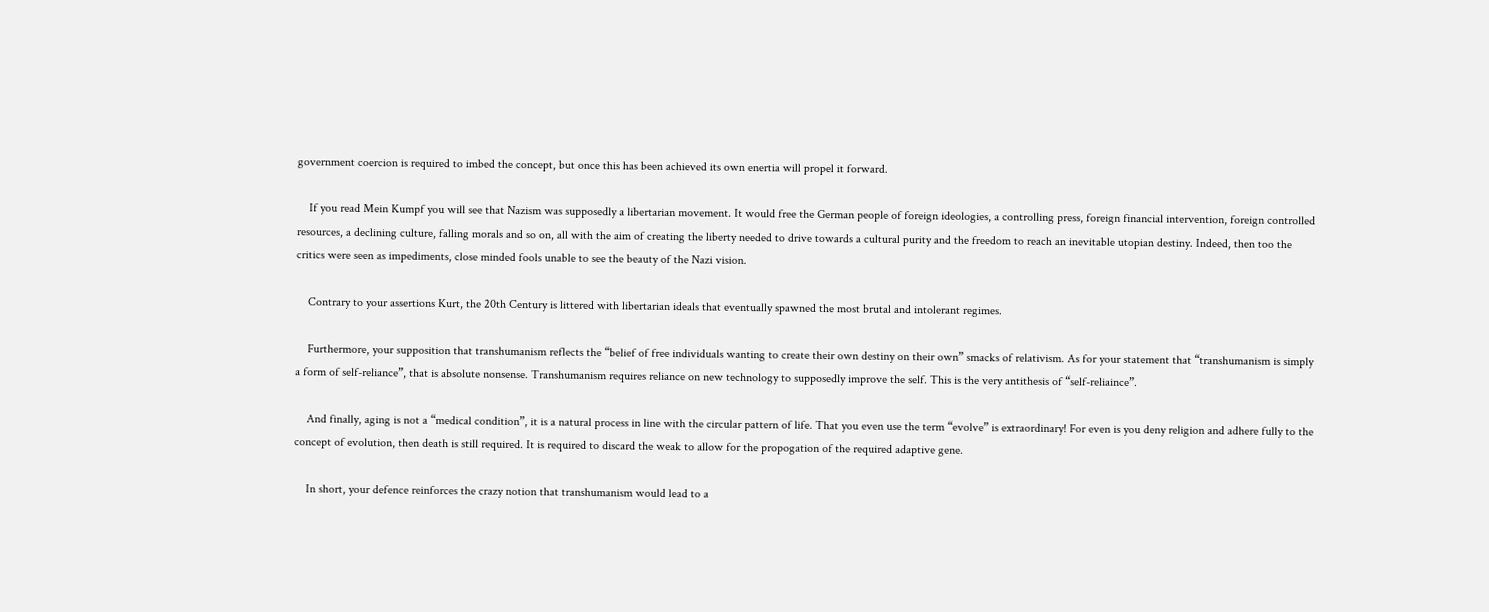government coercion is required to imbed the concept, but once this has been achieved its own enertia will propel it forward.

    If you read Mein Kumpf you will see that Nazism was supposedly a libertarian movement. It would free the German people of foreign ideologies, a controlling press, foreign financial intervention, foreign controlled resources, a declining culture, falling morals and so on, all with the aim of creating the liberty needed to drive towards a cultural purity and the freedom to reach an inevitable utopian destiny. Indeed, then too the critics were seen as impediments, close minded fools unable to see the beauty of the Nazi vision.

    Contrary to your assertions Kurt, the 20th Century is littered with libertarian ideals that eventually spawned the most brutal and intolerant regimes.

    Furthermore, your supposition that transhumanism reflects the “belief of free individuals wanting to create their own destiny on their own” smacks of relativism. As for your statement that “transhumanism is simply a form of self-reliance”, that is absolute nonsense. Transhumanism requires reliance on new technology to supposedly improve the self. This is the very antithesis of “self-reliaince”.

    And finally, aging is not a “medical condition”, it is a natural process in line with the circular pattern of life. That you even use the term “evolve” is extraordinary! For even is you deny religion and adhere fully to the concept of evolution, then death is still required. It is required to discard the weak to allow for the propogation of the required adaptive gene.

    In short, your defence reinforces the crazy notion that transhumanism would lead to a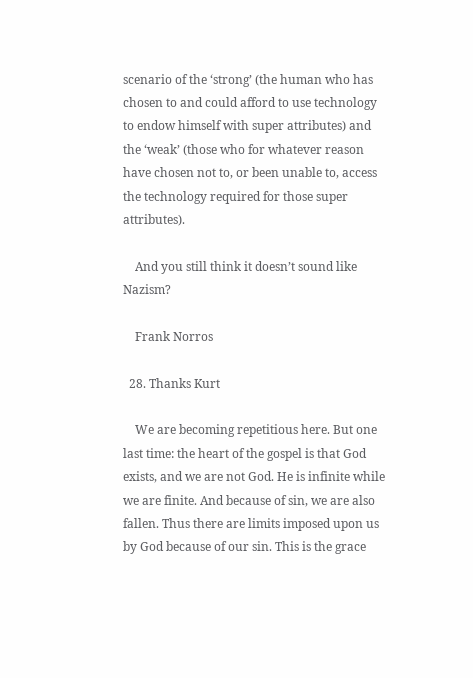scenario of the ‘strong’ (the human who has chosen to and could afford to use technology to endow himself with super attributes) and the ‘weak’ (those who for whatever reason have chosen not to, or been unable to, access the technology required for those super attributes).

    And you still think it doesn’t sound like Nazism?

    Frank Norros

  28. Thanks Kurt

    We are becoming repetitious here. But one last time: the heart of the gospel is that God exists, and we are not God. He is infinite while we are finite. And because of sin, we are also fallen. Thus there are limits imposed upon us by God because of our sin. This is the grace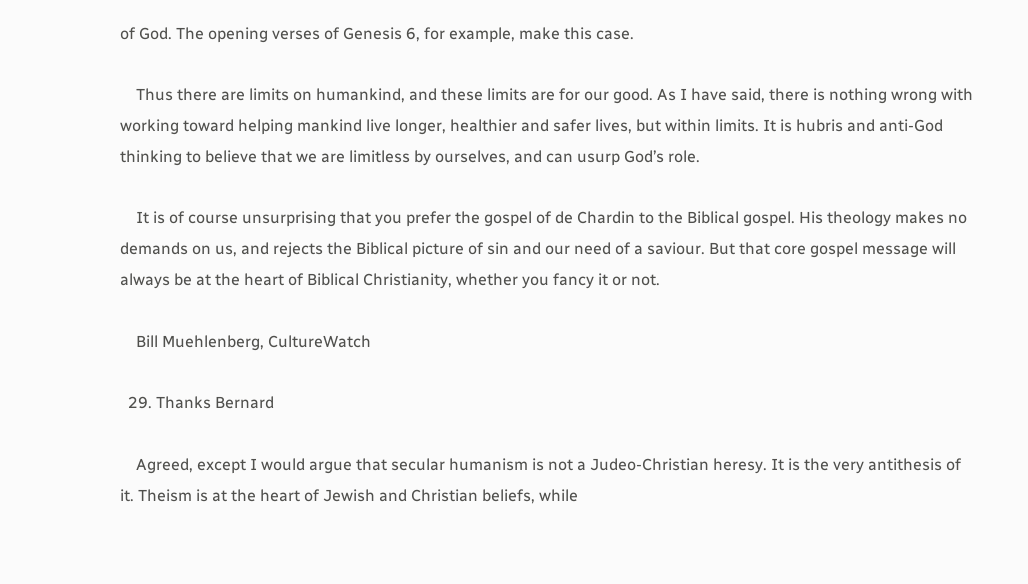of God. The opening verses of Genesis 6, for example, make this case.

    Thus there are limits on humankind, and these limits are for our good. As I have said, there is nothing wrong with working toward helping mankind live longer, healthier and safer lives, but within limits. It is hubris and anti-God thinking to believe that we are limitless by ourselves, and can usurp God’s role.

    It is of course unsurprising that you prefer the gospel of de Chardin to the Biblical gospel. His theology makes no demands on us, and rejects the Biblical picture of sin and our need of a saviour. But that core gospel message will always be at the heart of Biblical Christianity, whether you fancy it or not.

    Bill Muehlenberg, CultureWatch

  29. Thanks Bernard

    Agreed, except I would argue that secular humanism is not a Judeo-Christian heresy. It is the very antithesis of it. Theism is at the heart of Jewish and Christian beliefs, while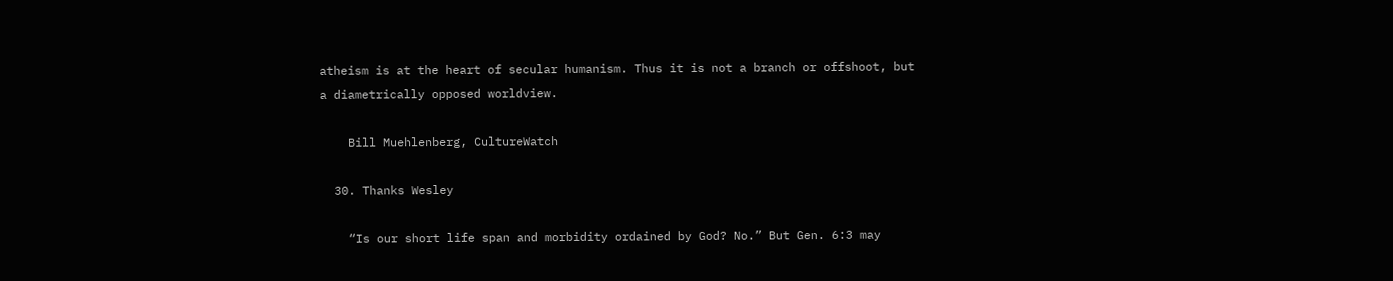atheism is at the heart of secular humanism. Thus it is not a branch or offshoot, but a diametrically opposed worldview.

    Bill Muehlenberg, CultureWatch

  30. Thanks Wesley

    “Is our short life span and morbidity ordained by God? No.” But Gen. 6:3 may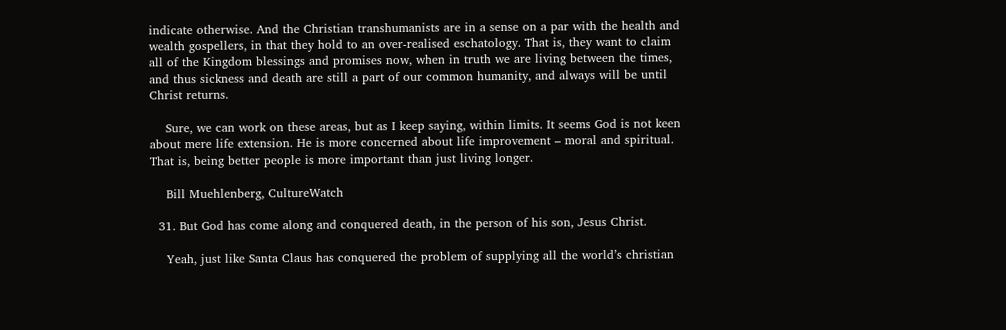indicate otherwise. And the Christian transhumanists are in a sense on a par with the health and wealth gospellers, in that they hold to an over-realised eschatology. That is, they want to claim all of the Kingdom blessings and promises now, when in truth we are living between the times, and thus sickness and death are still a part of our common humanity, and always will be until Christ returns.

    Sure, we can work on these areas, but as I keep saying, within limits. It seems God is not keen about mere life extension. He is more concerned about life improvement – moral and spiritual. That is, being better people is more important than just living longer.

    Bill Muehlenberg, CultureWatch

  31. But God has come along and conquered death, in the person of his son, Jesus Christ.

    Yeah, just like Santa Claus has conquered the problem of supplying all the world’s christian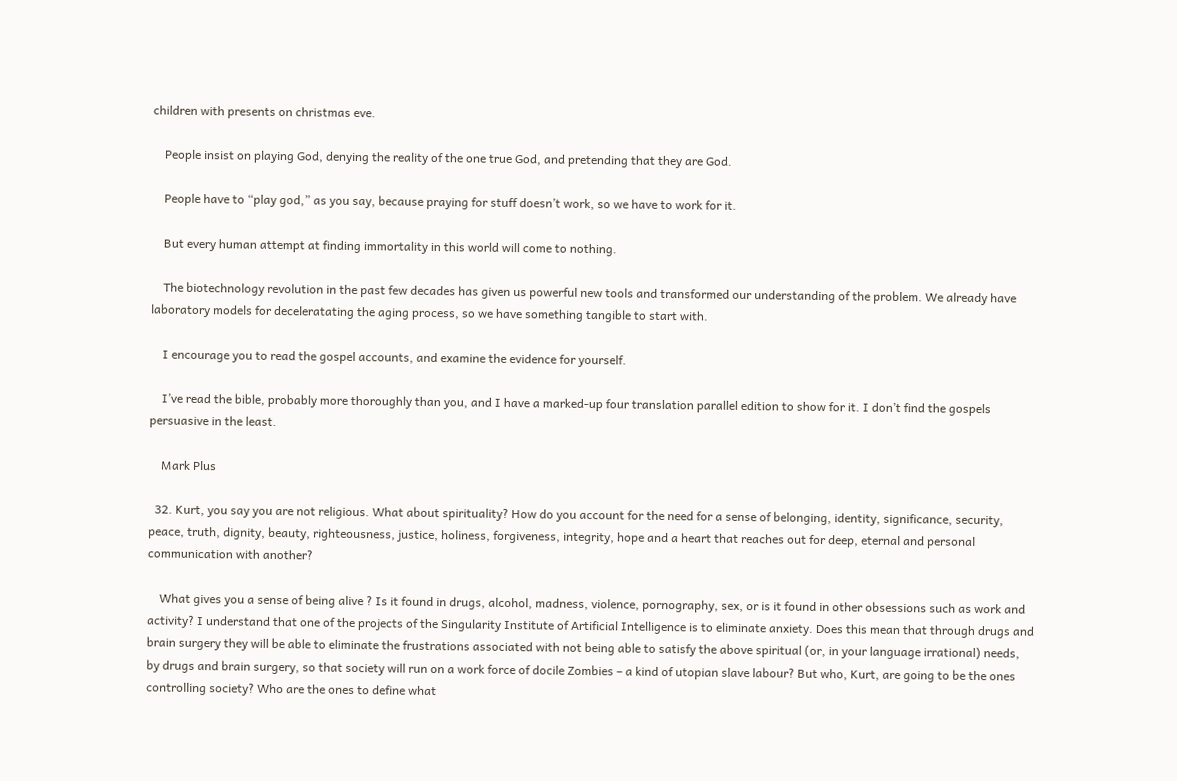children with presents on christmas eve.

    People insist on playing God, denying the reality of the one true God, and pretending that they are God.

    People have to “play god,” as you say, because praying for stuff doesn’t work, so we have to work for it.

    But every human attempt at finding immortality in this world will come to nothing.

    The biotechnology revolution in the past few decades has given us powerful new tools and transformed our understanding of the problem. We already have laboratory models for deceleratating the aging process, so we have something tangible to start with.

    I encourage you to read the gospel accounts, and examine the evidence for yourself.

    I’ve read the bible, probably more thoroughly than you, and I have a marked-up four translation parallel edition to show for it. I don’t find the gospels persuasive in the least.

    Mark Plus

  32. Kurt, you say you are not religious. What about spirituality? How do you account for the need for a sense of belonging, identity, significance, security, peace, truth, dignity, beauty, righteousness, justice, holiness, forgiveness, integrity, hope and a heart that reaches out for deep, eternal and personal communication with another?

    What gives you a sense of being alive ? Is it found in drugs, alcohol, madness, violence, pornography, sex, or is it found in other obsessions such as work and activity? I understand that one of the projects of the Singularity Institute of Artificial Intelligence is to eliminate anxiety. Does this mean that through drugs and brain surgery they will be able to eliminate the frustrations associated with not being able to satisfy the above spiritual (or, in your language irrational) needs, by drugs and brain surgery, so that society will run on a work force of docile Zombies – a kind of utopian slave labour? But who, Kurt, are going to be the ones controlling society? Who are the ones to define what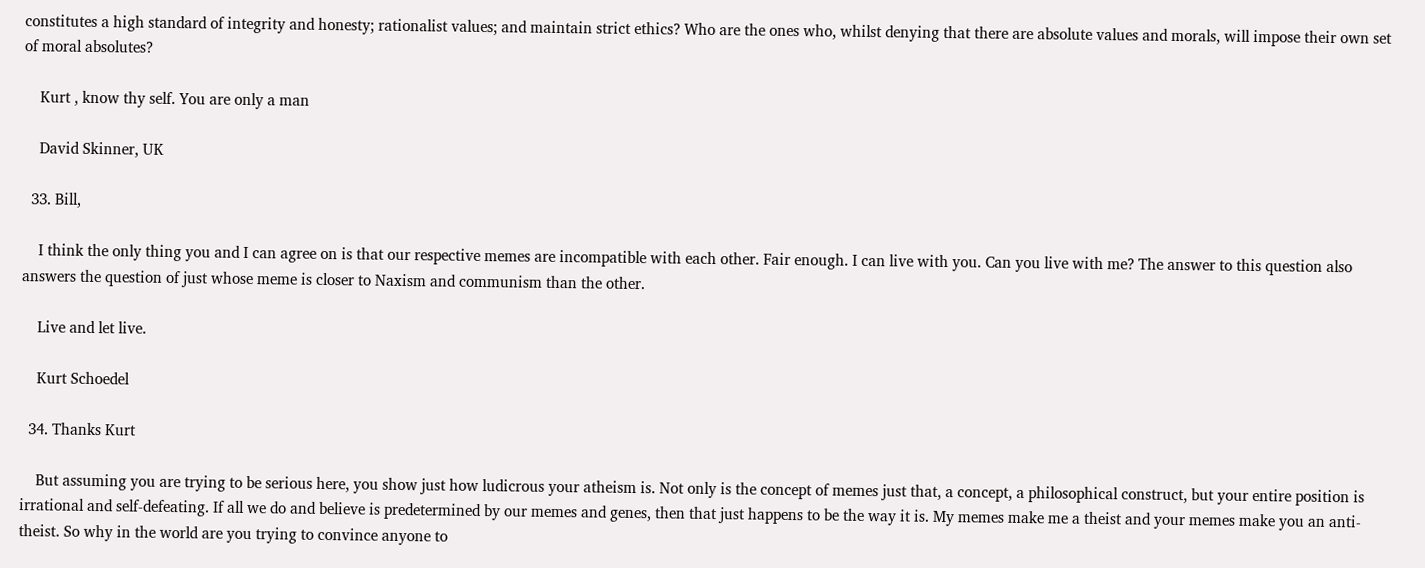constitutes a high standard of integrity and honesty; rationalist values; and maintain strict ethics? Who are the ones who, whilst denying that there are absolute values and morals, will impose their own set of moral absolutes?

    Kurt , know thy self. You are only a man

    David Skinner, UK

  33. Bill,

    I think the only thing you and I can agree on is that our respective memes are incompatible with each other. Fair enough. I can live with you. Can you live with me? The answer to this question also answers the question of just whose meme is closer to Naxism and communism than the other.

    Live and let live.

    Kurt Schoedel

  34. Thanks Kurt

    But assuming you are trying to be serious here, you show just how ludicrous your atheism is. Not only is the concept of memes just that, a concept, a philosophical construct, but your entire position is irrational and self-defeating. If all we do and believe is predetermined by our memes and genes, then that just happens to be the way it is. My memes make me a theist and your memes make you an anti-theist. So why in the world are you trying to convince anyone to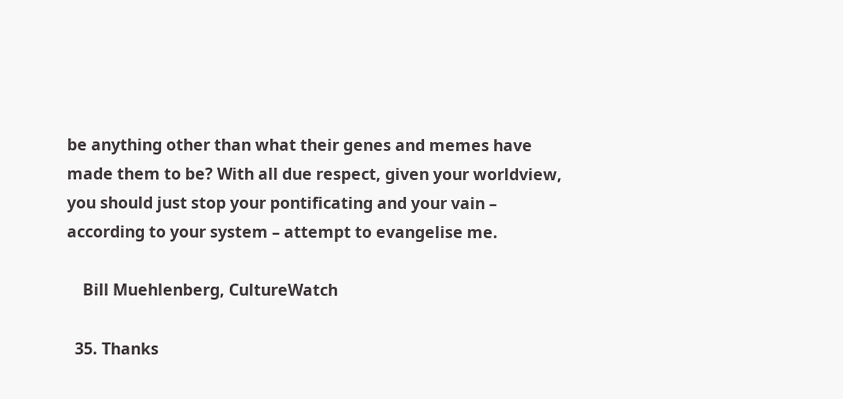be anything other than what their genes and memes have made them to be? With all due respect, given your worldview, you should just stop your pontificating and your vain – according to your system – attempt to evangelise me.

    Bill Muehlenberg, CultureWatch

  35. Thanks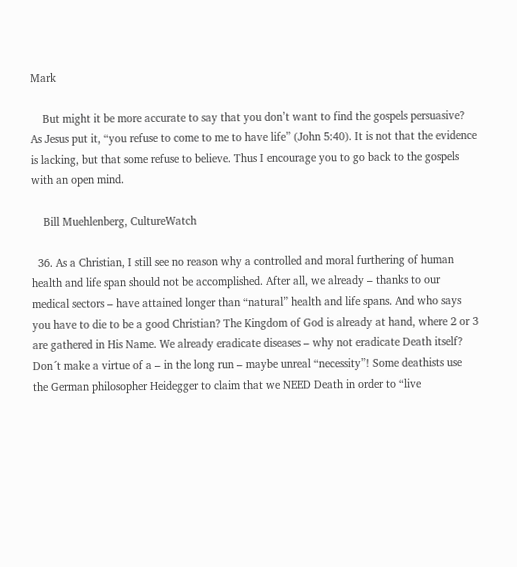Mark

    But might it be more accurate to say that you don’t want to find the gospels persuasive? As Jesus put it, “you refuse to come to me to have life” (John 5:40). It is not that the evidence is lacking, but that some refuse to believe. Thus I encourage you to go back to the gospels with an open mind.

    Bill Muehlenberg, CultureWatch

  36. As a Christian, I still see no reason why a controlled and moral furthering of human health and life span should not be accomplished. After all, we already – thanks to our medical sectors – have attained longer than “natural” health and life spans. And who says you have to die to be a good Christian? The Kingdom of God is already at hand, where 2 or 3 are gathered in His Name. We already eradicate diseases – why not eradicate Death itself? Don´t make a virtue of a – in the long run – maybe unreal “necessity”! Some deathists use the German philosopher Heidegger to claim that we NEED Death in order to “live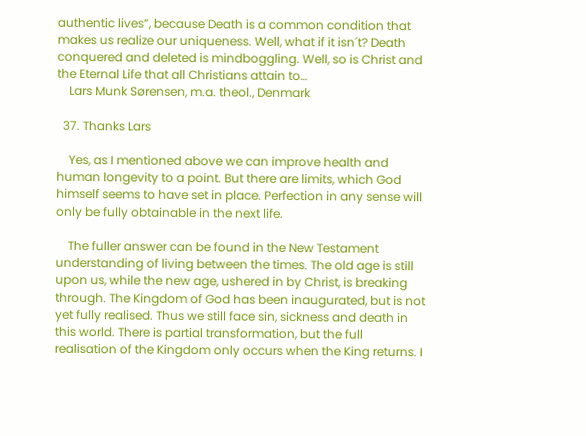authentic lives”, because Death is a common condition that makes us realize our uniqueness. Well, what if it isn´t? Death conquered and deleted is mindboggling. Well, so is Christ and the Eternal Life that all Christians attain to…
    Lars Munk Sørensen, m.a. theol., Denmark

  37. Thanks Lars

    Yes, as I mentioned above we can improve health and human longevity to a point. But there are limits, which God himself seems to have set in place. Perfection in any sense will only be fully obtainable in the next life.

    The fuller answer can be found in the New Testament understanding of living between the times. The old age is still upon us, while the new age, ushered in by Christ, is breaking through. The Kingdom of God has been inaugurated, but is not yet fully realised. Thus we still face sin, sickness and death in this world. There is partial transformation, but the full realisation of the Kingdom only occurs when the King returns. I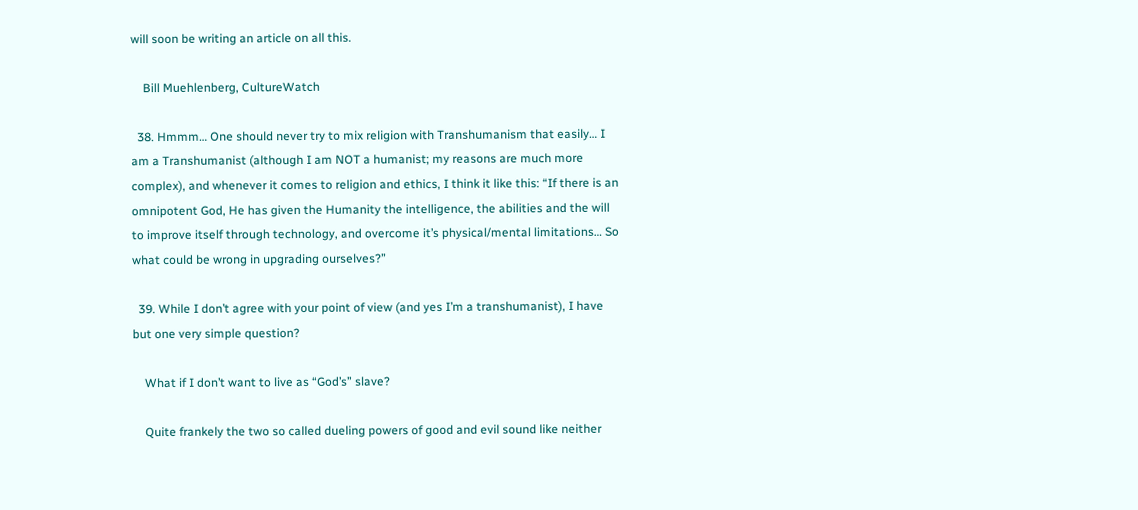will soon be writing an article on all this.

    Bill Muehlenberg, CultureWatch

  38. Hmmm… One should never try to mix religion with Transhumanism that easily… I am a Transhumanist (although I am NOT a humanist; my reasons are much more complex), and whenever it comes to religion and ethics, I think it like this: “If there is an omnipotent God, He has given the Humanity the intelligence, the abilities and the will to improve itself through technology, and overcome it’s physical/mental limitations… So what could be wrong in upgrading ourselves?”

  39. While I don’t agree with your point of view (and yes I’m a transhumanist), I have but one very simple question?

    What if I don’t want to live as “God’s” slave?

    Quite frankely the two so called dueling powers of good and evil sound like neither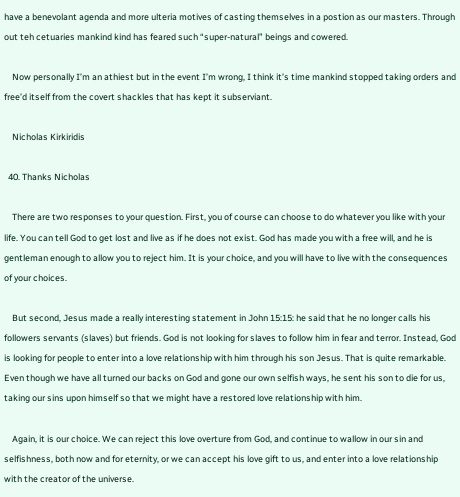have a benevolant agenda and more ulteria motives of casting themselves in a postion as our masters. Through out teh cetuaries mankind kind has feared such “super-natural” beings and cowered.

    Now personally I’m an athiest but in the event I’m wrong, I think it’s time mankind stopped taking orders and free’d itself from the covert shackles that has kept it subserviant.

    Nicholas Kirkiridis

  40. Thanks Nicholas

    There are two responses to your question. First, you of course can choose to do whatever you like with your life. You can tell God to get lost and live as if he does not exist. God has made you with a free will, and he is gentleman enough to allow you to reject him. It is your choice, and you will have to live with the consequences of your choices.

    But second, Jesus made a really interesting statement in John 15:15: he said that he no longer calls his followers servants (slaves) but friends. God is not looking for slaves to follow him in fear and terror. Instead, God is looking for people to enter into a love relationship with him through his son Jesus. That is quite remarkable. Even though we have all turned our backs on God and gone our own selfish ways, he sent his son to die for us, taking our sins upon himself so that we might have a restored love relationship with him.

    Again, it is our choice. We can reject this love overture from God, and continue to wallow in our sin and selfishness, both now and for eternity, or we can accept his love gift to us, and enter into a love relationship with the creator of the universe.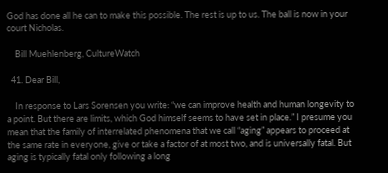God has done all he can to make this possible. The rest is up to us. The ball is now in your court Nicholas.

    Bill Muehlenberg, CultureWatch

  41. Dear Bill,

    In response to Lars Sorensen you write: “we can improve health and human longevity to a point. But there are limits, which God himself seems to have set in place.” I presume you mean that the family of interrelated phenomena that we call “aging” appears to proceed at the same rate in everyone, give or take a factor of at most two, and is universally fatal. But aging is typically fatal only following a long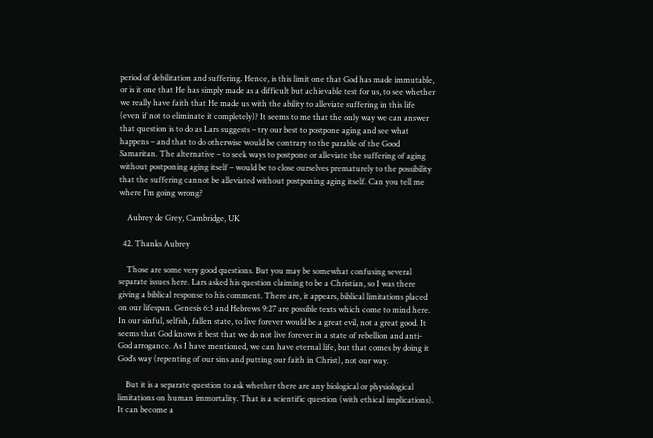period of debilitation and suffering. Hence, is this limit one that God has made immutable, or is it one that He has simply made as a difficult but achievable test for us, to see whether we really have faith that He made us with the ability to alleviate suffering in this life (even if not to eliminate it completely)? It seems to me that the only way we can answer that question is to do as Lars suggests – try our best to postpone aging and see what happens – and that to do otherwise would be contrary to the parable of the Good Samaritan. The alternative – to seek ways to postpone or alleviate the suffering of aging without postponing aging itself – would be to close ourselves prematurely to the possibility that the suffering cannot be alleviated without postponing aging itself. Can you tell me where I’m going wrong?

    Aubrey de Grey, Cambridge, UK

  42. Thanks Aubrey

    Those are some very good questions. But you may be somewhat confusing several separate issues here. Lars asked his question claiming to be a Christian, so I was there giving a biblical response to his comment. There are, it appears, biblical limitations placed on our lifespan. Genesis 6:3 and Hebrews 9:27 are possible texts which come to mind here. In our sinful, selfish, fallen state, to live forever would be a great evil, not a great good. It seems that God knows it best that we do not live forever in a state of rebellion and anti-God arrogance. As I have mentioned, we can have eternal life, but that comes by doing it God’s way (repenting of our sins and putting our faith in Christ), not our way.

    But it is a separate question to ask whether there are any biological or physiological limitations on human immortality. That is a scientific question (with ethical implications). It can become a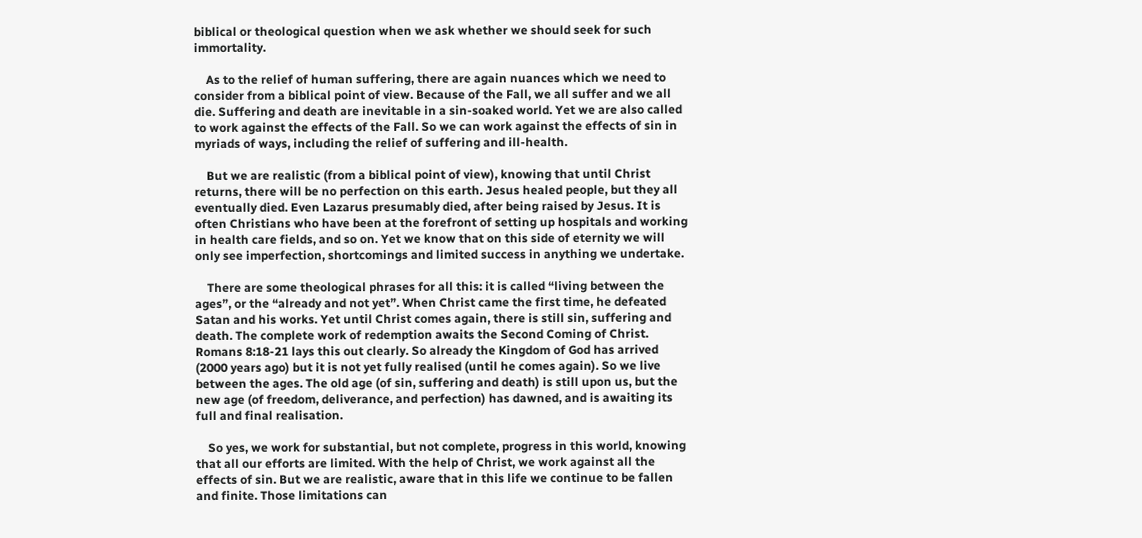biblical or theological question when we ask whether we should seek for such immortality.

    As to the relief of human suffering, there are again nuances which we need to consider from a biblical point of view. Because of the Fall, we all suffer and we all die. Suffering and death are inevitable in a sin-soaked world. Yet we are also called to work against the effects of the Fall. So we can work against the effects of sin in myriads of ways, including the relief of suffering and ill-health.

    But we are realistic (from a biblical point of view), knowing that until Christ returns, there will be no perfection on this earth. Jesus healed people, but they all eventually died. Even Lazarus presumably died, after being raised by Jesus. It is often Christians who have been at the forefront of setting up hospitals and working in health care fields, and so on. Yet we know that on this side of eternity we will only see imperfection, shortcomings and limited success in anything we undertake.

    There are some theological phrases for all this: it is called “living between the ages”, or the “already and not yet”. When Christ came the first time, he defeated Satan and his works. Yet until Christ comes again, there is still sin, suffering and death. The complete work of redemption awaits the Second Coming of Christ. Romans 8:18-21 lays this out clearly. So already the Kingdom of God has arrived (2000 years ago) but it is not yet fully realised (until he comes again). So we live between the ages. The old age (of sin, suffering and death) is still upon us, but the new age (of freedom, deliverance, and perfection) has dawned, and is awaiting its full and final realisation.

    So yes, we work for substantial, but not complete, progress in this world, knowing that all our efforts are limited. With the help of Christ, we work against all the effects of sin. But we are realistic, aware that in this life we continue to be fallen and finite. Those limitations can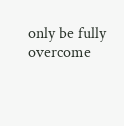only be fully overcome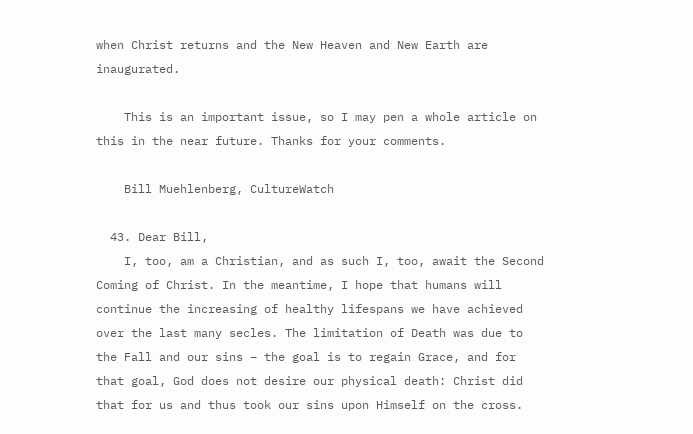when Christ returns and the New Heaven and New Earth are inaugurated.

    This is an important issue, so I may pen a whole article on this in the near future. Thanks for your comments.

    Bill Muehlenberg, CultureWatch

  43. Dear Bill,
    I, too, am a Christian, and as such I, too, await the Second Coming of Christ. In the meantime, I hope that humans will continue the increasing of healthy lifespans we have achieved over the last many secles. The limitation of Death was due to the Fall and our sins – the goal is to regain Grace, and for that goal, God does not desire our physical death: Christ did that for us and thus took our sins upon Himself on the cross.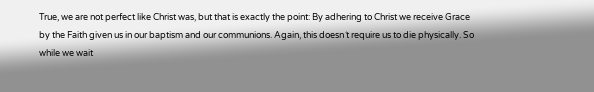True, we are not perfect like Christ was, but that is exactly the point: By adhering to Christ we receive Grace by the Faith given us in our baptism and our communions. Again, this doesn´t require us to die physically. So while we wait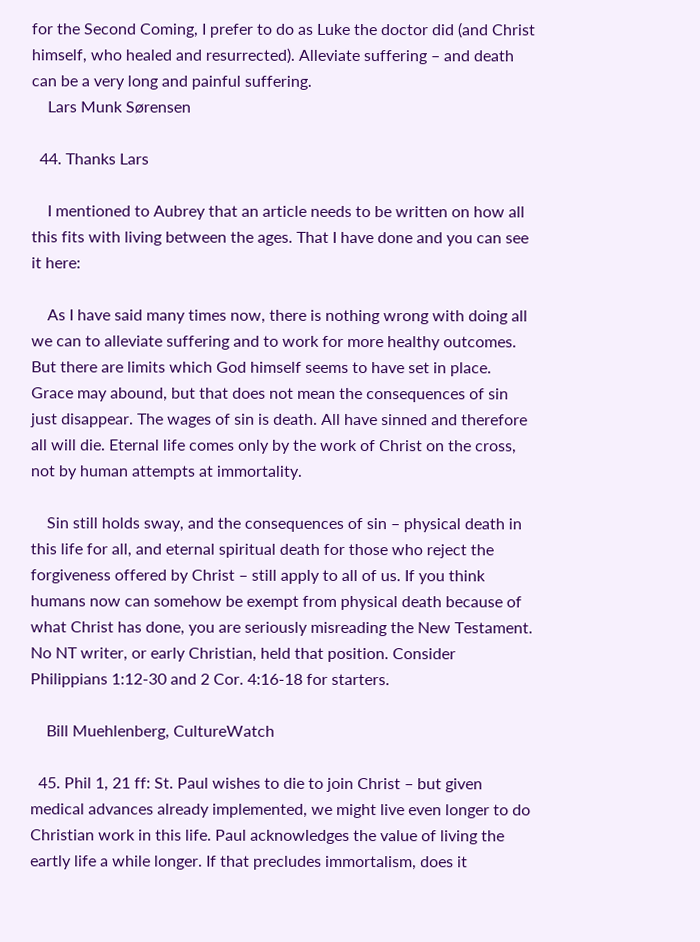for the Second Coming, I prefer to do as Luke the doctor did (and Christ himself, who healed and resurrected). Alleviate suffering – and death can be a very long and painful suffering.
    Lars Munk Sørensen

  44. Thanks Lars

    I mentioned to Aubrey that an article needs to be written on how all this fits with living between the ages. That I have done and you can see it here:

    As I have said many times now, there is nothing wrong with doing all we can to alleviate suffering and to work for more healthy outcomes. But there are limits which God himself seems to have set in place. Grace may abound, but that does not mean the consequences of sin just disappear. The wages of sin is death. All have sinned and therefore all will die. Eternal life comes only by the work of Christ on the cross, not by human attempts at immortality.

    Sin still holds sway, and the consequences of sin – physical death in this life for all, and eternal spiritual death for those who reject the forgiveness offered by Christ – still apply to all of us. If you think humans now can somehow be exempt from physical death because of what Christ has done, you are seriously misreading the New Testament. No NT writer, or early Christian, held that position. Consider Philippians 1:12-30 and 2 Cor. 4:16-18 for starters.

    Bill Muehlenberg, CultureWatch

  45. Phil 1, 21 ff: St. Paul wishes to die to join Christ – but given medical advances already implemented, we might live even longer to do Christian work in this life. Paul acknowledges the value of living the eartly life a while longer. If that precludes immortalism, does it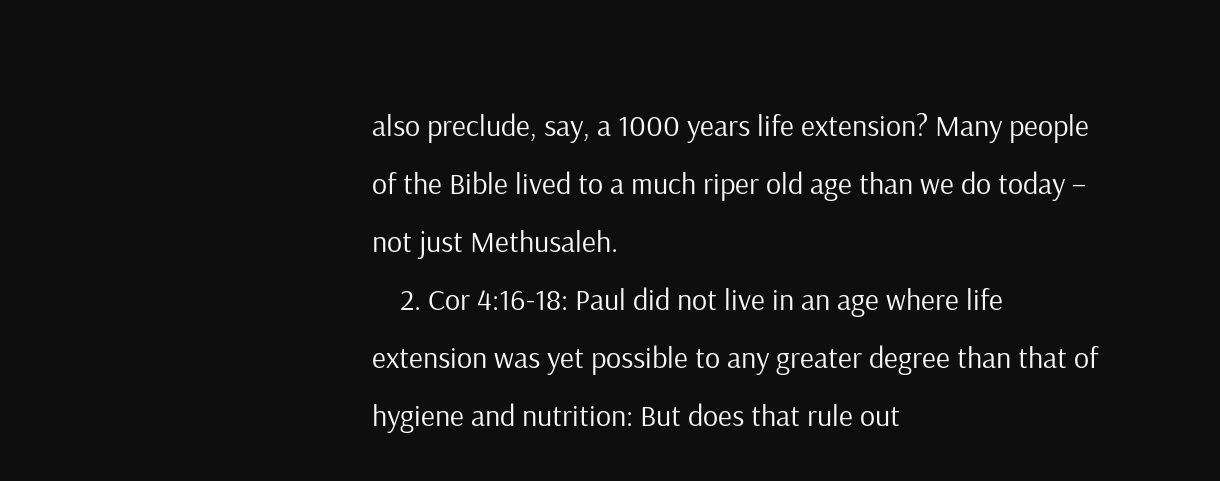also preclude, say, a 1000 years life extension? Many people of the Bible lived to a much riper old age than we do today – not just Methusaleh.
    2. Cor 4:16-18: Paul did not live in an age where life extension was yet possible to any greater degree than that of hygiene and nutrition: But does that rule out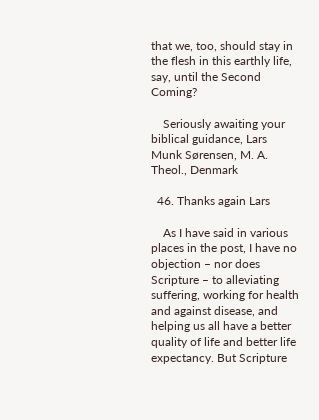that we, too, should stay in the flesh in this earthly life, say, until the Second Coming?

    Seriously awaiting your biblical guidance, Lars Munk Sørensen, M. A. Theol., Denmark

  46. Thanks again Lars

    As I have said in various places in the post, I have no objection – nor does Scripture – to alleviating suffering, working for health and against disease, and helping us all have a better quality of life and better life expectancy. But Scripture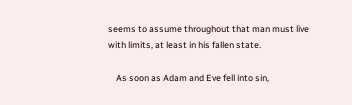seems to assume throughout that man must live with limits, at least in his fallen state.

    As soon as Adam and Eve fell into sin,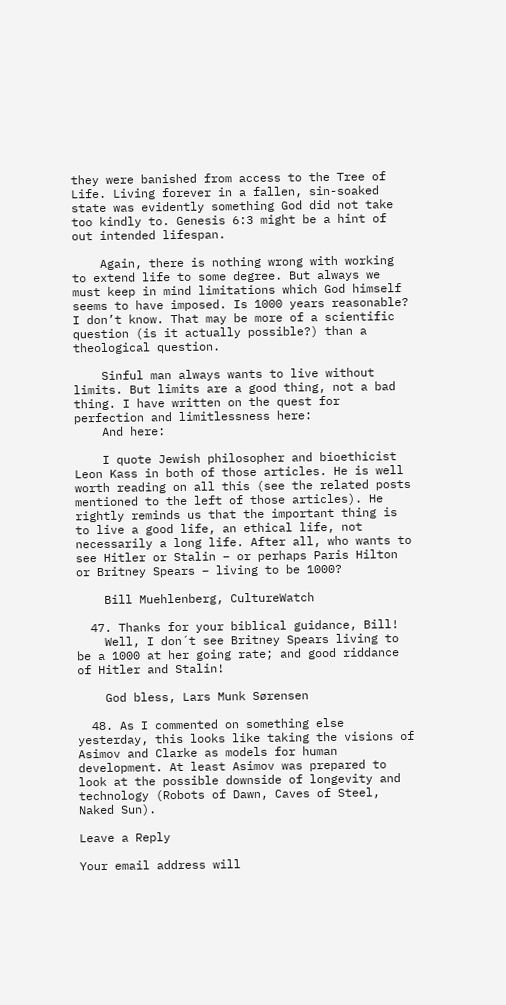they were banished from access to the Tree of Life. Living forever in a fallen, sin-soaked state was evidently something God did not take too kindly to. Genesis 6:3 might be a hint of out intended lifespan.

    Again, there is nothing wrong with working to extend life to some degree. But always we must keep in mind limitations which God himself seems to have imposed. Is 1000 years reasonable? I don’t know. That may be more of a scientific question (is it actually possible?) than a theological question.

    Sinful man always wants to live without limits. But limits are a good thing, not a bad thing. I have written on the quest for perfection and limitlessness here:
    And here:

    I quote Jewish philosopher and bioethicist Leon Kass in both of those articles. He is well worth reading on all this (see the related posts mentioned to the left of those articles). He rightly reminds us that the important thing is to live a good life, an ethical life, not necessarily a long life. After all, who wants to see Hitler or Stalin – or perhaps Paris Hilton or Britney Spears – living to be 1000?

    Bill Muehlenberg, CultureWatch

  47. Thanks for your biblical guidance, Bill!
    Well, I don´t see Britney Spears living to be a 1000 at her going rate; and good riddance of Hitler and Stalin!

    God bless, Lars Munk Sørensen

  48. As I commented on something else yesterday, this looks like taking the visions of Asimov and Clarke as models for human development. At least Asimov was prepared to look at the possible downside of longevity and technology (Robots of Dawn, Caves of Steel, Naked Sun).

Leave a Reply

Your email address will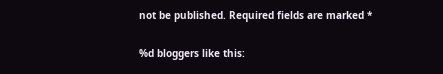not be published. Required fields are marked *

%d bloggers like this: